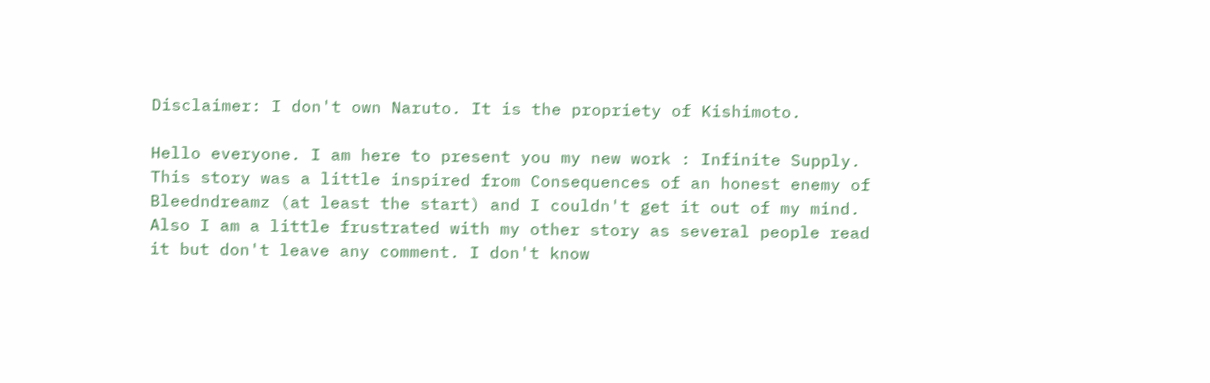Disclaimer: I don't own Naruto. It is the propriety of Kishimoto.

Hello everyone. I am here to present you my new work : Infinite Supply. This story was a little inspired from Consequences of an honest enemy of Bleedndreamz (at least the start) and I couldn't get it out of my mind. Also I am a little frustrated with my other story as several people read it but don't leave any comment. I don't know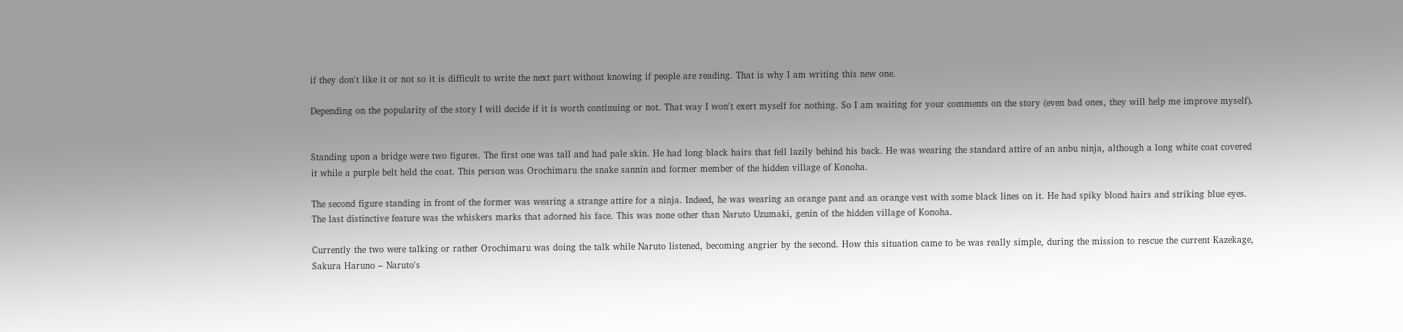if they don't like it or not so it is difficult to write the next part without knowing if people are reading. That is why I am writing this new one.

Depending on the popularity of the story I will decide if it is worth continuing or not. That way I won't exert myself for nothing. So I am waiting for your comments on the story (even bad ones, they will help me improve myself).


Standing upon a bridge were two figures. The first one was tall and had pale skin. He had long black hairs that fell lazily behind his back. He was wearing the standard attire of an anbu ninja, although a long white coat covered it while a purple belt held the coat. This person was Orochimaru the snake sannin and former member of the hidden village of Konoha.

The second figure standing in front of the former was wearing a strange attire for a ninja. Indeed, he was wearing an orange pant and an orange vest with some black lines on it. He had spiky blond hairs and striking blue eyes. The last distinctive feature was the whiskers marks that adorned his face. This was none other than Naruto Uzumaki, genin of the hidden village of Konoha.

Currently the two were talking or rather Orochimaru was doing the talk while Naruto listened, becoming angrier by the second. How this situation came to be was really simple, during the mission to rescue the current Kazekage, Sakura Haruno – Naruto's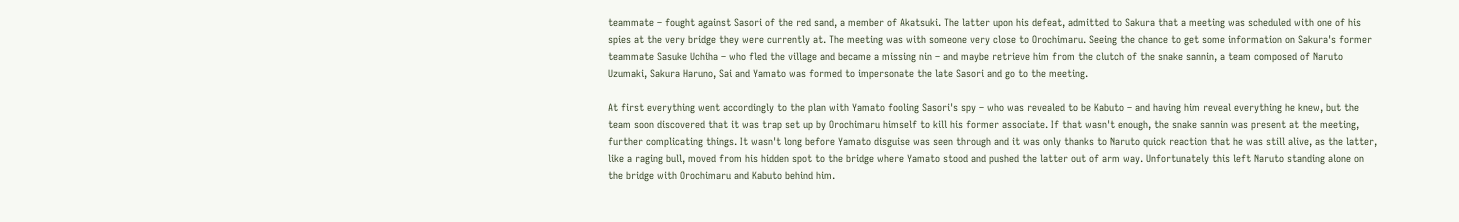teammate – fought against Sasori of the red sand, a member of Akatsuki. The latter upon his defeat, admitted to Sakura that a meeting was scheduled with one of his spies at the very bridge they were currently at. The meeting was with someone very close to Orochimaru. Seeing the chance to get some information on Sakura's former teammate Sasuke Uchiha – who fled the village and became a missing nin – and maybe retrieve him from the clutch of the snake sannin, a team composed of Naruto Uzumaki, Sakura Haruno, Sai and Yamato was formed to impersonate the late Sasori and go to the meeting.

At first everything went accordingly to the plan with Yamato fooling Sasori's spy – who was revealed to be Kabuto – and having him reveal everything he knew, but the team soon discovered that it was trap set up by Orochimaru himself to kill his former associate. If that wasn't enough, the snake sannin was present at the meeting, further complicating things. It wasn't long before Yamato disguise was seen through and it was only thanks to Naruto quick reaction that he was still alive, as the latter, like a raging bull, moved from his hidden spot to the bridge where Yamato stood and pushed the latter out of arm way. Unfortunately this left Naruto standing alone on the bridge with Orochimaru and Kabuto behind him.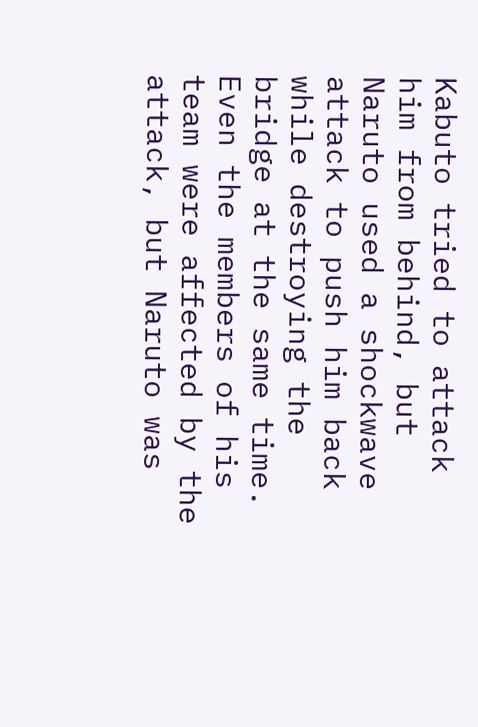Kabuto tried to attack him from behind, but Naruto used a shockwave attack to push him back while destroying the bridge at the same time. Even the members of his team were affected by the attack, but Naruto was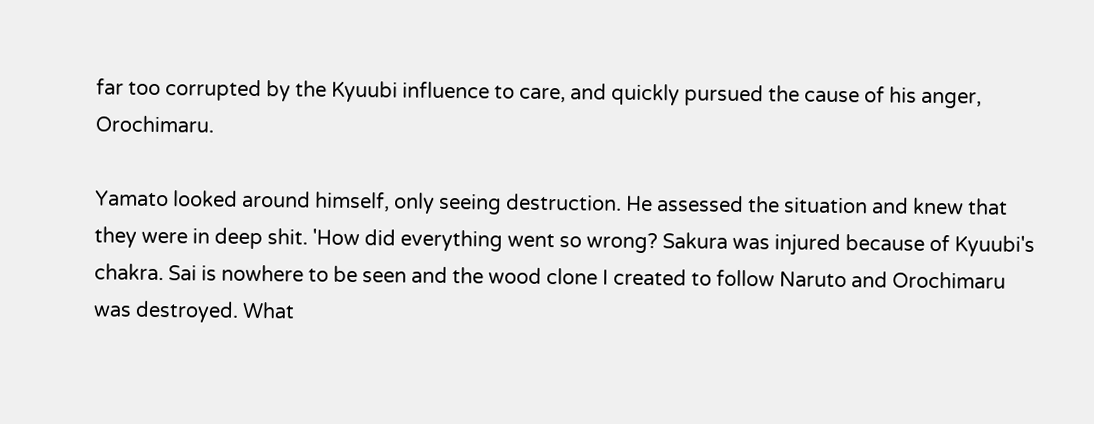far too corrupted by the Kyuubi influence to care, and quickly pursued the cause of his anger, Orochimaru.

Yamato looked around himself, only seeing destruction. He assessed the situation and knew that they were in deep shit. 'How did everything went so wrong? Sakura was injured because of Kyuubi's chakra. Sai is nowhere to be seen and the wood clone I created to follow Naruto and Orochimaru was destroyed. What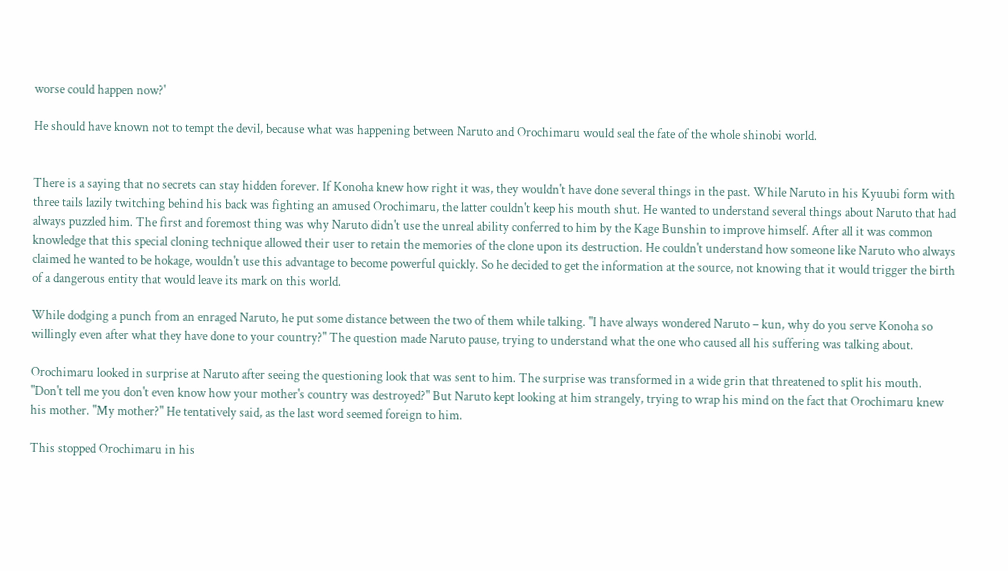worse could happen now?'

He should have known not to tempt the devil, because what was happening between Naruto and Orochimaru would seal the fate of the whole shinobi world.


There is a saying that no secrets can stay hidden forever. If Konoha knew how right it was, they wouldn't have done several things in the past. While Naruto in his Kyuubi form with three tails lazily twitching behind his back was fighting an amused Orochimaru, the latter couldn't keep his mouth shut. He wanted to understand several things about Naruto that had always puzzled him. The first and foremost thing was why Naruto didn't use the unreal ability conferred to him by the Kage Bunshin to improve himself. After all it was common knowledge that this special cloning technique allowed their user to retain the memories of the clone upon its destruction. He couldn't understand how someone like Naruto who always claimed he wanted to be hokage, wouldn't use this advantage to become powerful quickly. So he decided to get the information at the source, not knowing that it would trigger the birth of a dangerous entity that would leave its mark on this world.

While dodging a punch from an enraged Naruto, he put some distance between the two of them while talking. "I have always wondered Naruto – kun, why do you serve Konoha so willingly even after what they have done to your country?" The question made Naruto pause, trying to understand what the one who caused all his suffering was talking about.

Orochimaru looked in surprise at Naruto after seeing the questioning look that was sent to him. The surprise was transformed in a wide grin that threatened to split his mouth. "Don't tell me you don't even know how your mother's country was destroyed?" But Naruto kept looking at him strangely, trying to wrap his mind on the fact that Orochimaru knew his mother. "My mother?" He tentatively said, as the last word seemed foreign to him.

This stopped Orochimaru in his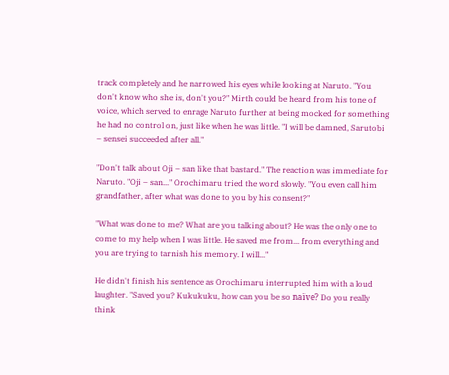track completely and he narrowed his eyes while looking at Naruto. "You don't know who she is, don't you?" Mirth could be heard from his tone of voice, which served to enrage Naruto further at being mocked for something he had no control on, just like when he was little. "I will be damned, Sarutobi – sensei succeeded after all."

"Don't talk about Oji – san like that bastard." The reaction was immediate for Naruto. "Oji – san..." Orochimaru tried the word slowly. "You even call him grandfather, after what was done to you by his consent?"

"What was done to me? What are you talking about? He was the only one to come to my help when I was little. He saved me from... from everything and you are trying to tarnish his memory. I will..."

He didn't finish his sentence as Orochimaru interrupted him with a loud laughter. "Saved you? Kukukuku, how can you be so naïve? Do you really think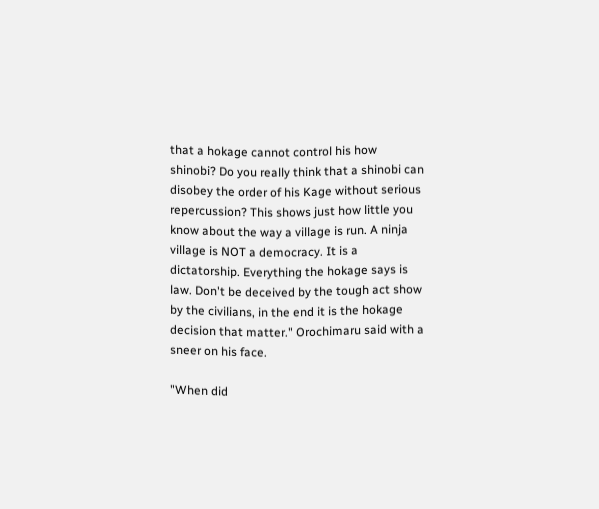that a hokage cannot control his how shinobi? Do you really think that a shinobi can disobey the order of his Kage without serious repercussion? This shows just how little you know about the way a village is run. A ninja village is NOT a democracy. It is a dictatorship. Everything the hokage says is law. Don't be deceived by the tough act show by the civilians, in the end it is the hokage decision that matter." Orochimaru said with a sneer on his face.

"When did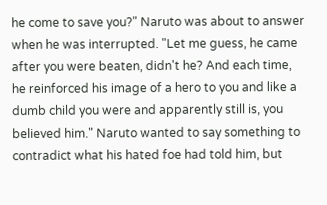he come to save you?" Naruto was about to answer when he was interrupted. "Let me guess, he came after you were beaten, didn't he? And each time, he reinforced his image of a hero to you and like a dumb child you were and apparently still is, you believed him." Naruto wanted to say something to contradict what his hated foe had told him, but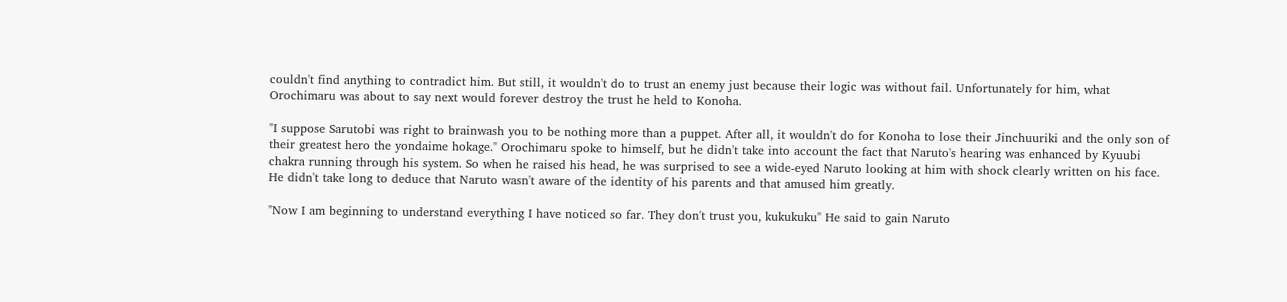couldn't find anything to contradict him. But still, it wouldn't do to trust an enemy just because their logic was without fail. Unfortunately for him, what Orochimaru was about to say next would forever destroy the trust he held to Konoha.

"I suppose Sarutobi was right to brainwash you to be nothing more than a puppet. After all, it wouldn't do for Konoha to lose their Jinchuuriki and the only son of their greatest hero the yondaime hokage." Orochimaru spoke to himself, but he didn't take into account the fact that Naruto's hearing was enhanced by Kyuubi chakra running through his system. So when he raised his head, he was surprised to see a wide-eyed Naruto looking at him with shock clearly written on his face. He didn't take long to deduce that Naruto wasn't aware of the identity of his parents and that amused him greatly.

"Now I am beginning to understand everything I have noticed so far. They don't trust you, kukukuku" He said to gain Naruto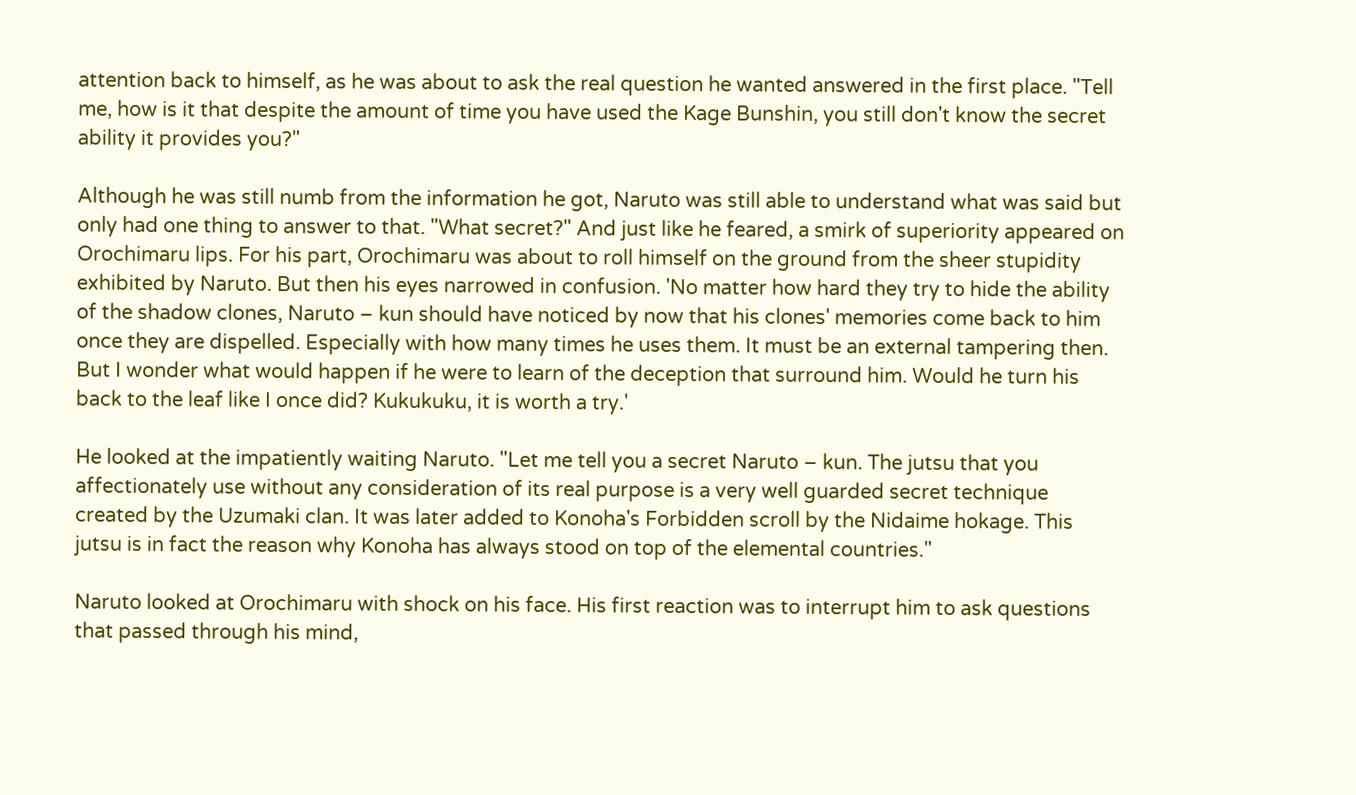attention back to himself, as he was about to ask the real question he wanted answered in the first place. "Tell me, how is it that despite the amount of time you have used the Kage Bunshin, you still don't know the secret ability it provides you?"

Although he was still numb from the information he got, Naruto was still able to understand what was said but only had one thing to answer to that. "What secret?" And just like he feared, a smirk of superiority appeared on Orochimaru lips. For his part, Orochimaru was about to roll himself on the ground from the sheer stupidity exhibited by Naruto. But then his eyes narrowed in confusion. 'No matter how hard they try to hide the ability of the shadow clones, Naruto – kun should have noticed by now that his clones' memories come back to him once they are dispelled. Especially with how many times he uses them. It must be an external tampering then. But I wonder what would happen if he were to learn of the deception that surround him. Would he turn his back to the leaf like I once did? Kukukuku, it is worth a try.'

He looked at the impatiently waiting Naruto. "Let me tell you a secret Naruto – kun. The jutsu that you affectionately use without any consideration of its real purpose is a very well guarded secret technique created by the Uzumaki clan. It was later added to Konoha's Forbidden scroll by the Nidaime hokage. This jutsu is in fact the reason why Konoha has always stood on top of the elemental countries."

Naruto looked at Orochimaru with shock on his face. His first reaction was to interrupt him to ask questions that passed through his mind,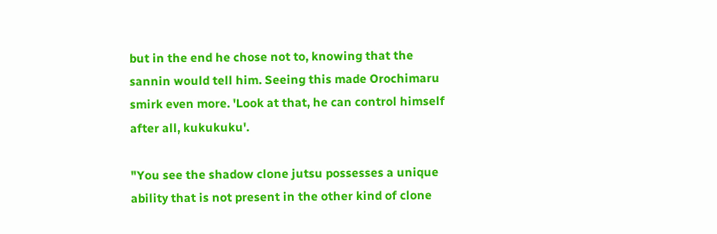but in the end he chose not to, knowing that the sannin would tell him. Seeing this made Orochimaru smirk even more. 'Look at that, he can control himself after all, kukukuku'.

"You see the shadow clone jutsu possesses a unique ability that is not present in the other kind of clone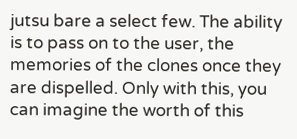jutsu bare a select few. The ability is to pass on to the user, the memories of the clones once they are dispelled. Only with this, you can imagine the worth of this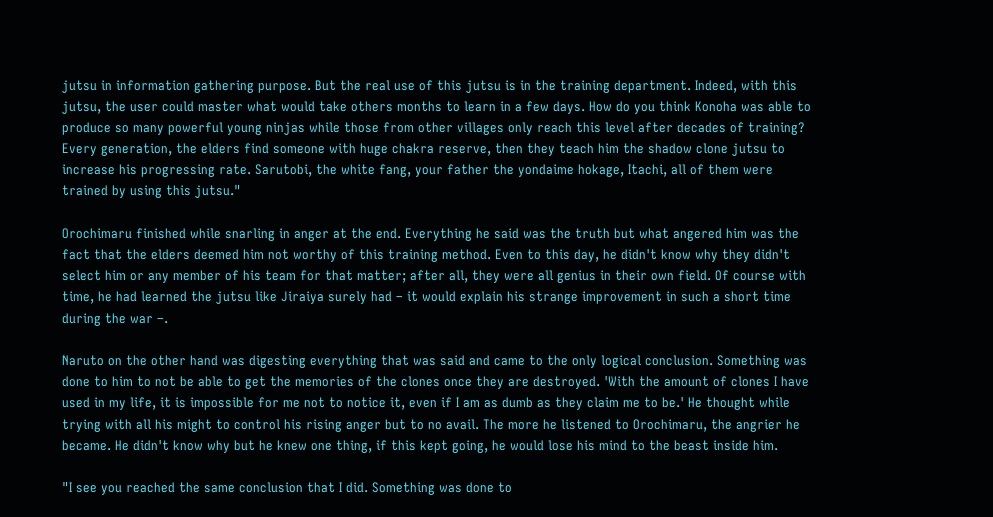jutsu in information gathering purpose. But the real use of this jutsu is in the training department. Indeed, with this jutsu, the user could master what would take others months to learn in a few days. How do you think Konoha was able to produce so many powerful young ninjas while those from other villages only reach this level after decades of training? Every generation, the elders find someone with huge chakra reserve, then they teach him the shadow clone jutsu to increase his progressing rate. Sarutobi, the white fang, your father the yondaime hokage, Itachi, all of them were trained by using this jutsu."

Orochimaru finished while snarling in anger at the end. Everything he said was the truth but what angered him was the fact that the elders deemed him not worthy of this training method. Even to this day, he didn't know why they didn't select him or any member of his team for that matter; after all, they were all genius in their own field. Of course with time, he had learned the jutsu like Jiraiya surely had – it would explain his strange improvement in such a short time during the war –.

Naruto on the other hand was digesting everything that was said and came to the only logical conclusion. Something was done to him to not be able to get the memories of the clones once they are destroyed. 'With the amount of clones I have used in my life, it is impossible for me not to notice it, even if I am as dumb as they claim me to be.' He thought while trying with all his might to control his rising anger but to no avail. The more he listened to Orochimaru, the angrier he became. He didn't know why but he knew one thing, if this kept going, he would lose his mind to the beast inside him.

"I see you reached the same conclusion that I did. Something was done to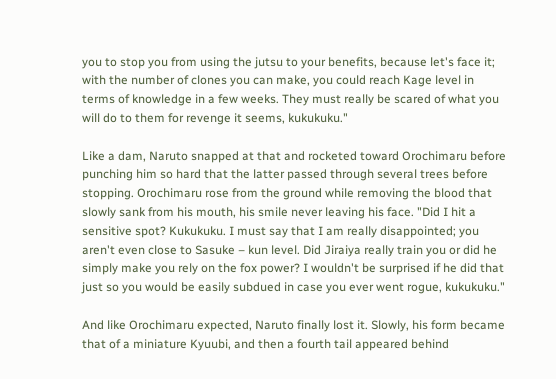you to stop you from using the jutsu to your benefits, because let's face it; with the number of clones you can make, you could reach Kage level in terms of knowledge in a few weeks. They must really be scared of what you will do to them for revenge it seems, kukukuku."

Like a dam, Naruto snapped at that and rocketed toward Orochimaru before punching him so hard that the latter passed through several trees before stopping. Orochimaru rose from the ground while removing the blood that slowly sank from his mouth, his smile never leaving his face. "Did I hit a sensitive spot? Kukukuku. I must say that I am really disappointed; you aren't even close to Sasuke – kun level. Did Jiraiya really train you or did he simply make you rely on the fox power? I wouldn't be surprised if he did that just so you would be easily subdued in case you ever went rogue, kukukuku."

And like Orochimaru expected, Naruto finally lost it. Slowly, his form became that of a miniature Kyuubi, and then a fourth tail appeared behind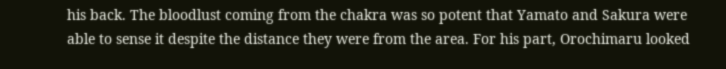his back. The bloodlust coming from the chakra was so potent that Yamato and Sakura were able to sense it despite the distance they were from the area. For his part, Orochimaru looked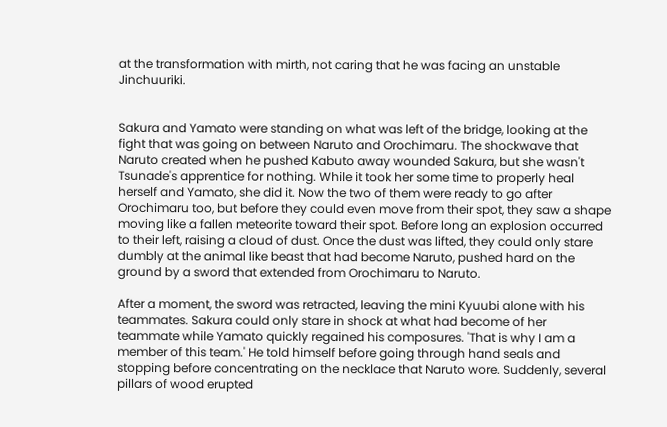at the transformation with mirth, not caring that he was facing an unstable Jinchuuriki.


Sakura and Yamato were standing on what was left of the bridge, looking at the fight that was going on between Naruto and Orochimaru. The shockwave that Naruto created when he pushed Kabuto away wounded Sakura, but she wasn't Tsunade's apprentice for nothing. While it took her some time to properly heal herself and Yamato, she did it. Now the two of them were ready to go after Orochimaru too, but before they could even move from their spot, they saw a shape moving like a fallen meteorite toward their spot. Before long an explosion occurred to their left, raising a cloud of dust. Once the dust was lifted, they could only stare dumbly at the animal like beast that had become Naruto, pushed hard on the ground by a sword that extended from Orochimaru to Naruto.

After a moment, the sword was retracted, leaving the mini Kyuubi alone with his teammates. Sakura could only stare in shock at what had become of her teammate while Yamato quickly regained his composures. 'That is why I am a member of this team.' He told himself before going through hand seals and stopping before concentrating on the necklace that Naruto wore. Suddenly, several pillars of wood erupted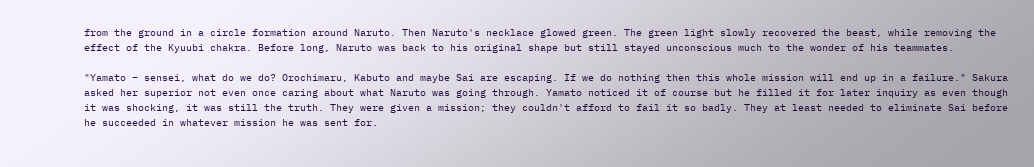from the ground in a circle formation around Naruto. Then Naruto's necklace glowed green. The green light slowly recovered the beast, while removing the effect of the Kyuubi chakra. Before long, Naruto was back to his original shape but still stayed unconscious much to the wonder of his teammates.

"Yamato – sensei, what do we do? Orochimaru, Kabuto and maybe Sai are escaping. If we do nothing then this whole mission will end up in a failure." Sakura asked her superior not even once caring about what Naruto was going through. Yamato noticed it of course but he filled it for later inquiry as even though it was shocking, it was still the truth. They were given a mission; they couldn't afford to fail it so badly. They at least needed to eliminate Sai before he succeeded in whatever mission he was sent for.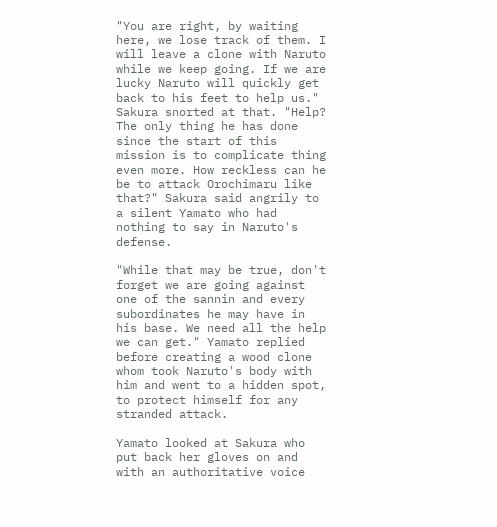"You are right, by waiting here, we lose track of them. I will leave a clone with Naruto while we keep going. If we are lucky Naruto will quickly get back to his feet to help us." Sakura snorted at that. "Help? The only thing he has done since the start of this mission is to complicate thing even more. How reckless can he be to attack Orochimaru like that?" Sakura said angrily to a silent Yamato who had nothing to say in Naruto's defense.

"While that may be true, don't forget we are going against one of the sannin and every subordinates he may have in his base. We need all the help we can get." Yamato replied before creating a wood clone whom took Naruto's body with him and went to a hidden spot, to protect himself for any stranded attack.

Yamato looked at Sakura who put back her gloves on and with an authoritative voice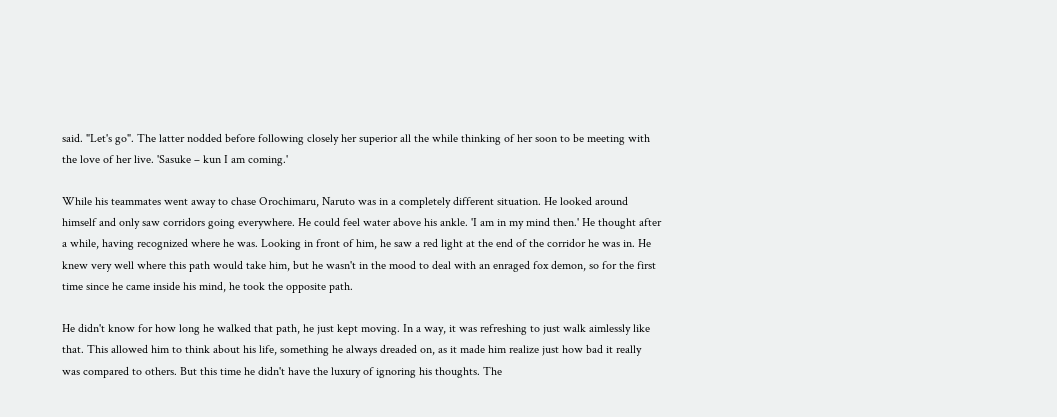said. "Let's go". The latter nodded before following closely her superior all the while thinking of her soon to be meeting with the love of her live. 'Sasuke – kun I am coming.'

While his teammates went away to chase Orochimaru, Naruto was in a completely different situation. He looked around himself and only saw corridors going everywhere. He could feel water above his ankle. 'I am in my mind then.' He thought after a while, having recognized where he was. Looking in front of him, he saw a red light at the end of the corridor he was in. He knew very well where this path would take him, but he wasn't in the mood to deal with an enraged fox demon, so for the first time since he came inside his mind, he took the opposite path.

He didn't know for how long he walked that path, he just kept moving. In a way, it was refreshing to just walk aimlessly like that. This allowed him to think about his life, something he always dreaded on, as it made him realize just how bad it really was compared to others. But this time he didn't have the luxury of ignoring his thoughts. The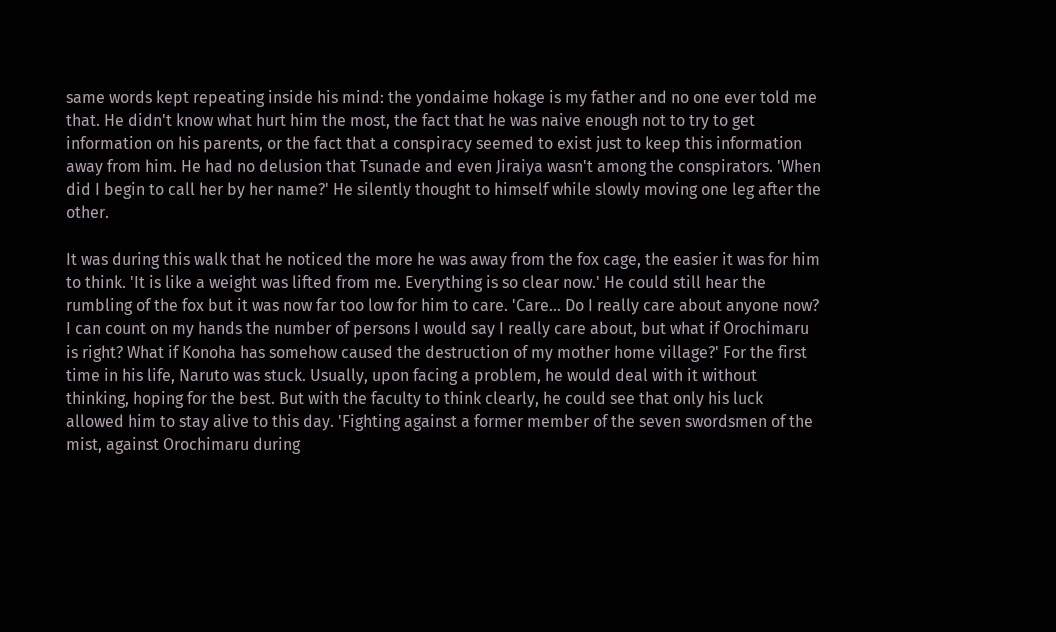same words kept repeating inside his mind: the yondaime hokage is my father and no one ever told me that. He didn't know what hurt him the most, the fact that he was naive enough not to try to get information on his parents, or the fact that a conspiracy seemed to exist just to keep this information away from him. He had no delusion that Tsunade and even Jiraiya wasn't among the conspirators. 'When did I begin to call her by her name?' He silently thought to himself while slowly moving one leg after the other.

It was during this walk that he noticed the more he was away from the fox cage, the easier it was for him to think. 'It is like a weight was lifted from me. Everything is so clear now.' He could still hear the rumbling of the fox but it was now far too low for him to care. 'Care... Do I really care about anyone now? I can count on my hands the number of persons I would say I really care about, but what if Orochimaru is right? What if Konoha has somehow caused the destruction of my mother home village?' For the first time in his life, Naruto was stuck. Usually, upon facing a problem, he would deal with it without thinking, hoping for the best. But with the faculty to think clearly, he could see that only his luck allowed him to stay alive to this day. 'Fighting against a former member of the seven swordsmen of the mist, against Orochimaru during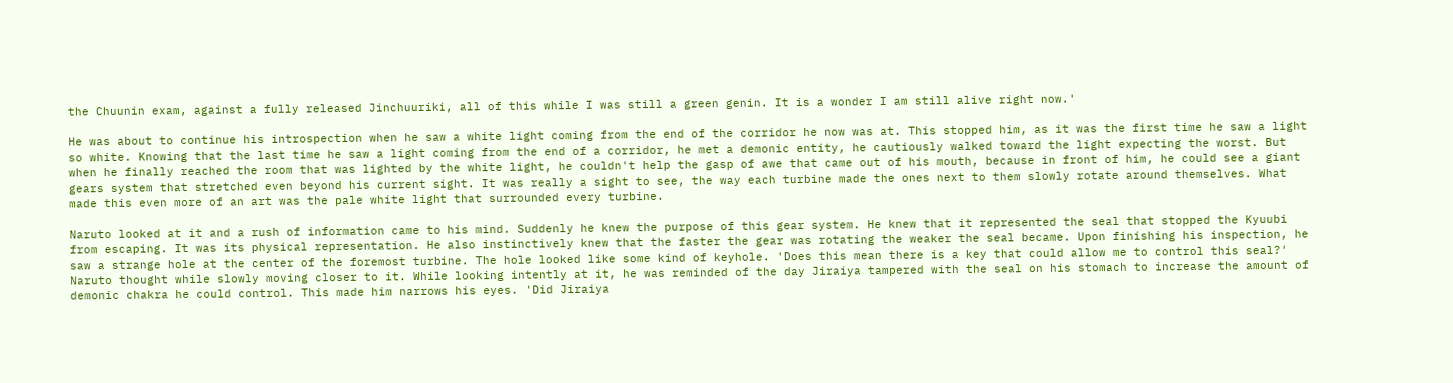the Chuunin exam, against a fully released Jinchuuriki, all of this while I was still a green genin. It is a wonder I am still alive right now.'

He was about to continue his introspection when he saw a white light coming from the end of the corridor he now was at. This stopped him, as it was the first time he saw a light so white. Knowing that the last time he saw a light coming from the end of a corridor, he met a demonic entity, he cautiously walked toward the light expecting the worst. But when he finally reached the room that was lighted by the white light, he couldn't help the gasp of awe that came out of his mouth, because in front of him, he could see a giant gears system that stretched even beyond his current sight. It was really a sight to see, the way each turbine made the ones next to them slowly rotate around themselves. What made this even more of an art was the pale white light that surrounded every turbine.

Naruto looked at it and a rush of information came to his mind. Suddenly he knew the purpose of this gear system. He knew that it represented the seal that stopped the Kyuubi from escaping. It was its physical representation. He also instinctively knew that the faster the gear was rotating the weaker the seal became. Upon finishing his inspection, he saw a strange hole at the center of the foremost turbine. The hole looked like some kind of keyhole. 'Does this mean there is a key that could allow me to control this seal?' Naruto thought while slowly moving closer to it. While looking intently at it, he was reminded of the day Jiraiya tampered with the seal on his stomach to increase the amount of demonic chakra he could control. This made him narrows his eyes. 'Did Jiraiya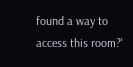found a way to access this room?'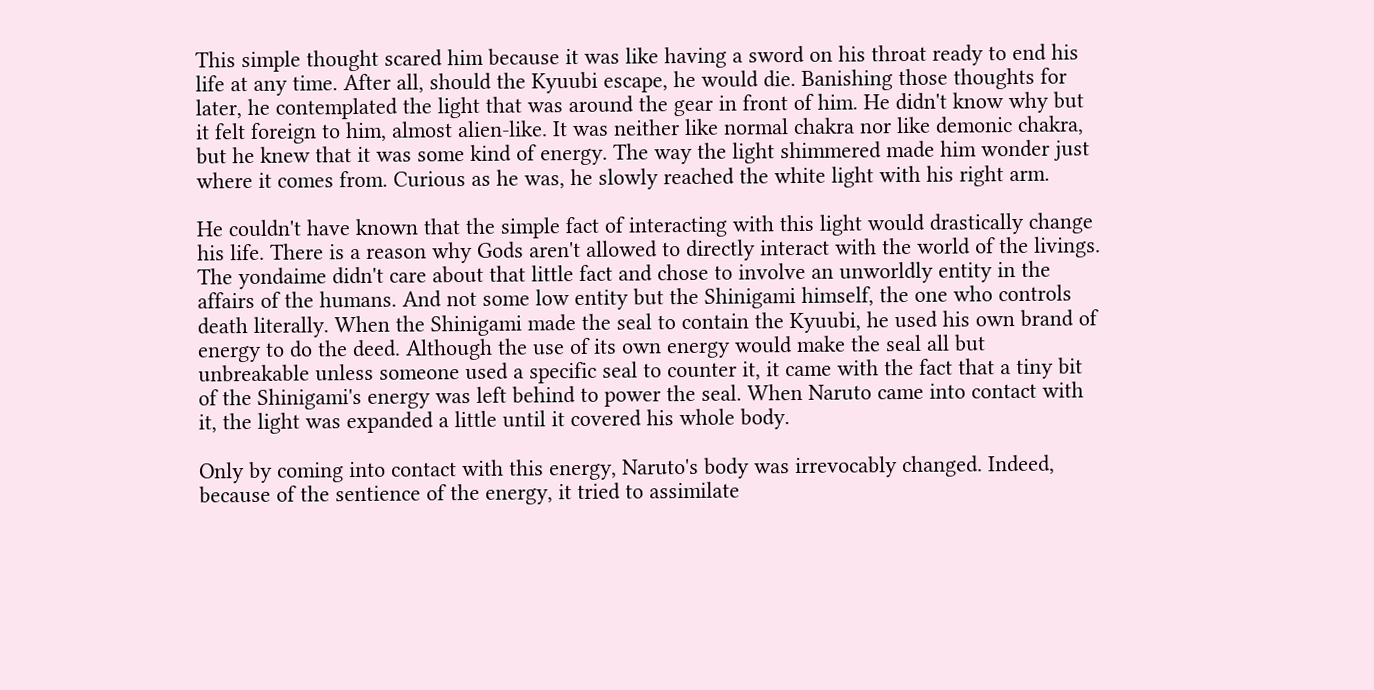This simple thought scared him because it was like having a sword on his throat ready to end his life at any time. After all, should the Kyuubi escape, he would die. Banishing those thoughts for later, he contemplated the light that was around the gear in front of him. He didn't know why but it felt foreign to him, almost alien-like. It was neither like normal chakra nor like demonic chakra, but he knew that it was some kind of energy. The way the light shimmered made him wonder just where it comes from. Curious as he was, he slowly reached the white light with his right arm.

He couldn't have known that the simple fact of interacting with this light would drastically change his life. There is a reason why Gods aren't allowed to directly interact with the world of the livings. The yondaime didn't care about that little fact and chose to involve an unworldly entity in the affairs of the humans. And not some low entity but the Shinigami himself, the one who controls death literally. When the Shinigami made the seal to contain the Kyuubi, he used his own brand of energy to do the deed. Although the use of its own energy would make the seal all but unbreakable unless someone used a specific seal to counter it, it came with the fact that a tiny bit of the Shinigami's energy was left behind to power the seal. When Naruto came into contact with it, the light was expanded a little until it covered his whole body.

Only by coming into contact with this energy, Naruto's body was irrevocably changed. Indeed, because of the sentience of the energy, it tried to assimilate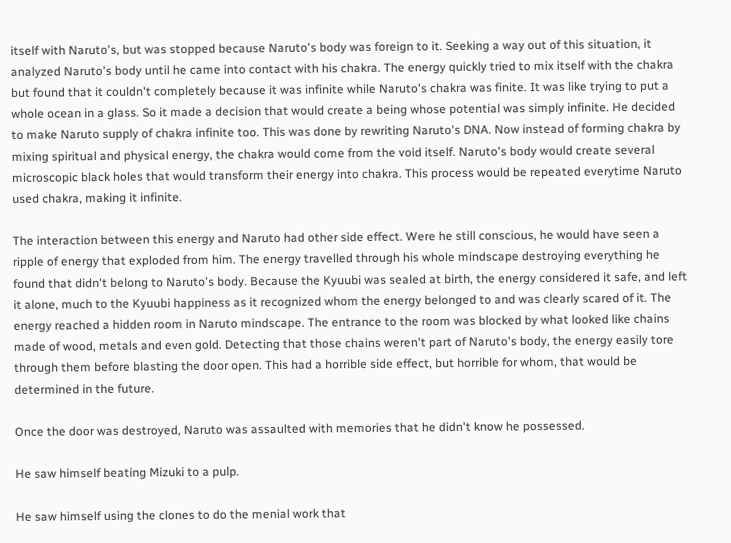itself with Naruto's, but was stopped because Naruto's body was foreign to it. Seeking a way out of this situation, it analyzed Naruto's body until he came into contact with his chakra. The energy quickly tried to mix itself with the chakra but found that it couldn't completely because it was infinite while Naruto's chakra was finite. It was like trying to put a whole ocean in a glass. So it made a decision that would create a being whose potential was simply infinite. He decided to make Naruto supply of chakra infinite too. This was done by rewriting Naruto's DNA. Now instead of forming chakra by mixing spiritual and physical energy, the chakra would come from the void itself. Naruto's body would create several microscopic black holes that would transform their energy into chakra. This process would be repeated everytime Naruto used chakra, making it infinite.

The interaction between this energy and Naruto had other side effect. Were he still conscious, he would have seen a ripple of energy that exploded from him. The energy travelled through his whole mindscape destroying everything he found that didn't belong to Naruto's body. Because the Kyuubi was sealed at birth, the energy considered it safe, and left it alone, much to the Kyuubi happiness as it recognized whom the energy belonged to and was clearly scared of it. The energy reached a hidden room in Naruto mindscape. The entrance to the room was blocked by what looked like chains made of wood, metals and even gold. Detecting that those chains weren't part of Naruto's body, the energy easily tore through them before blasting the door open. This had a horrible side effect, but horrible for whom, that would be determined in the future.

Once the door was destroyed, Naruto was assaulted with memories that he didn't know he possessed.

He saw himself beating Mizuki to a pulp.

He saw himself using the clones to do the menial work that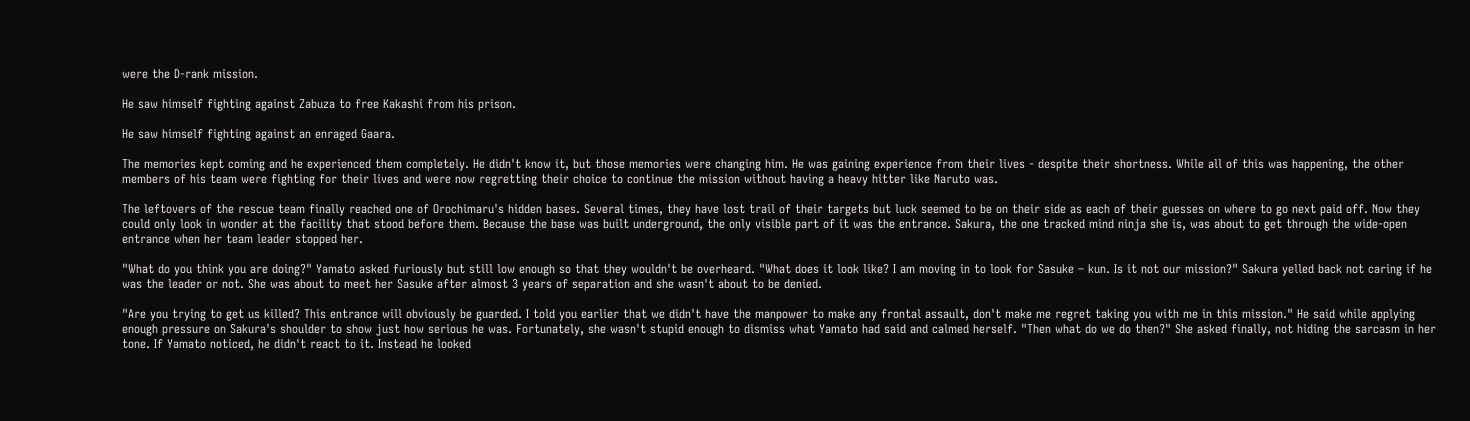were the D-rank mission.

He saw himself fighting against Zabuza to free Kakashi from his prison.

He saw himself fighting against an enraged Gaara.

The memories kept coming and he experienced them completely. He didn't know it, but those memories were changing him. He was gaining experience from their lives - despite their shortness. While all of this was happening, the other members of his team were fighting for their lives and were now regretting their choice to continue the mission without having a heavy hitter like Naruto was.

The leftovers of the rescue team finally reached one of Orochimaru's hidden bases. Several times, they have lost trail of their targets but luck seemed to be on their side as each of their guesses on where to go next paid off. Now they could only look in wonder at the facility that stood before them. Because the base was built underground, the only visible part of it was the entrance. Sakura, the one tracked mind ninja she is, was about to get through the wide-open entrance when her team leader stopped her.

"What do you think you are doing?" Yamato asked furiously but still low enough so that they wouldn't be overheard. "What does it look like? I am moving in to look for Sasuke – kun. Is it not our mission?" Sakura yelled back not caring if he was the leader or not. She was about to meet her Sasuke after almost 3 years of separation and she wasn't about to be denied.

"Are you trying to get us killed? This entrance will obviously be guarded. I told you earlier that we didn't have the manpower to make any frontal assault, don't make me regret taking you with me in this mission." He said while applying enough pressure on Sakura's shoulder to show just how serious he was. Fortunately, she wasn't stupid enough to dismiss what Yamato had said and calmed herself. "Then what do we do then?" She asked finally, not hiding the sarcasm in her tone. If Yamato noticed, he didn't react to it. Instead he looked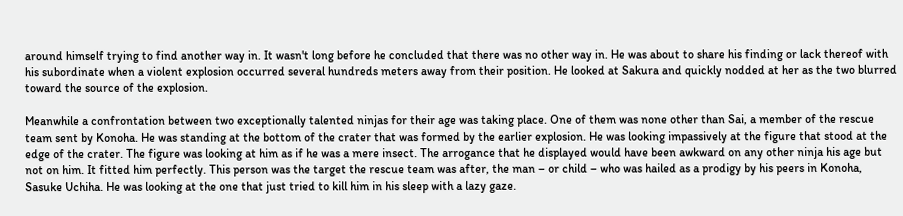around himself trying to find another way in. It wasn't long before he concluded that there was no other way in. He was about to share his finding or lack thereof with his subordinate when a violent explosion occurred several hundreds meters away from their position. He looked at Sakura and quickly nodded at her as the two blurred toward the source of the explosion.

Meanwhile a confrontation between two exceptionally talented ninjas for their age was taking place. One of them was none other than Sai, a member of the rescue team sent by Konoha. He was standing at the bottom of the crater that was formed by the earlier explosion. He was looking impassively at the figure that stood at the edge of the crater. The figure was looking at him as if he was a mere insect. The arrogance that he displayed would have been awkward on any other ninja his age but not on him. It fitted him perfectly. This person was the target the rescue team was after, the man – or child – who was hailed as a prodigy by his peers in Konoha, Sasuke Uchiha. He was looking at the one that just tried to kill him in his sleep with a lazy gaze.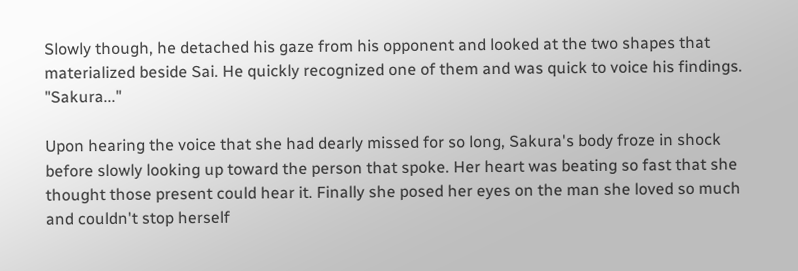Slowly though, he detached his gaze from his opponent and looked at the two shapes that materialized beside Sai. He quickly recognized one of them and was quick to voice his findings. "Sakura..."

Upon hearing the voice that she had dearly missed for so long, Sakura's body froze in shock before slowly looking up toward the person that spoke. Her heart was beating so fast that she thought those present could hear it. Finally she posed her eyes on the man she loved so much and couldn't stop herself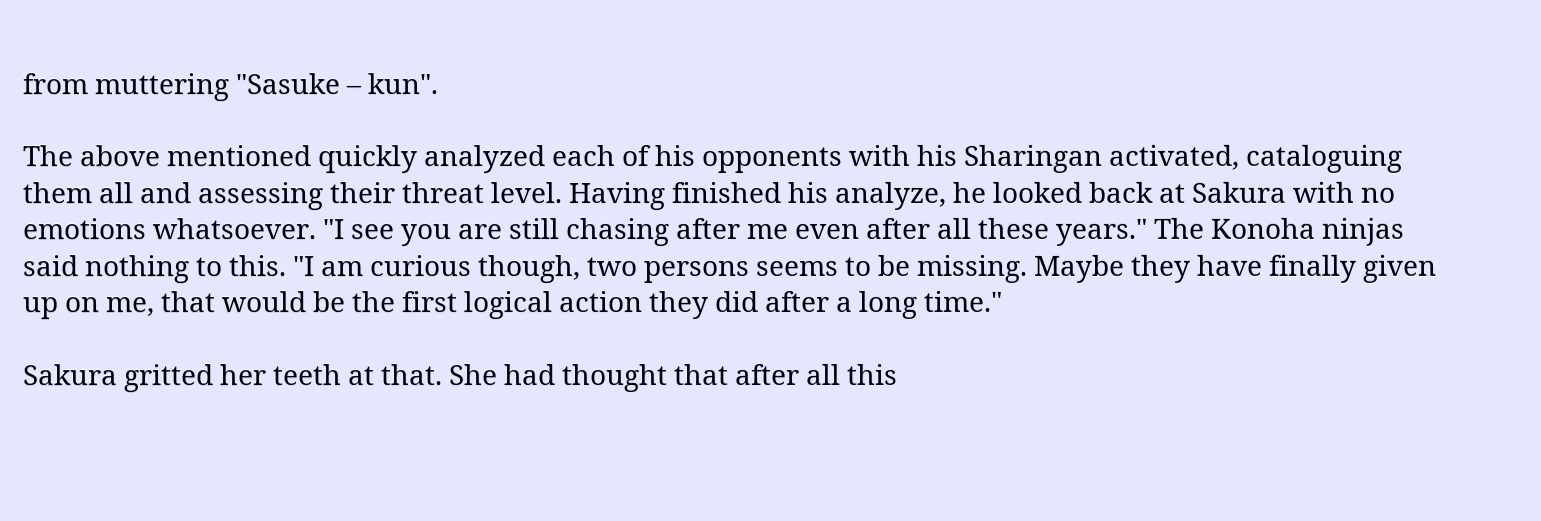from muttering "Sasuke – kun".

The above mentioned quickly analyzed each of his opponents with his Sharingan activated, cataloguing them all and assessing their threat level. Having finished his analyze, he looked back at Sakura with no emotions whatsoever. "I see you are still chasing after me even after all these years." The Konoha ninjas said nothing to this. "I am curious though, two persons seems to be missing. Maybe they have finally given up on me, that would be the first logical action they did after a long time."

Sakura gritted her teeth at that. She had thought that after all this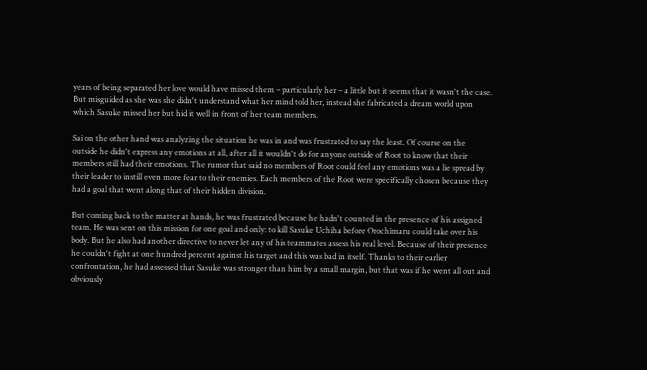years of being separated her love would have missed them – particularly her – a little but it seems that it wasn't the case. But misguided as she was she didn't understand what her mind told her, instead she fabricated a dream world upon which Sasuke missed her but hid it well in front of her team members.

Sai on the other hand was analyzing the situation he was in and was frustrated to say the least. Of course on the outside he didn't express any emotions at all, after all it wouldn't do for anyone outside of Root to know that their members still had their emotions. The rumor that said no members of Root could feel any emotions was a lie spread by their leader to instill even more fear to their enemies. Each members of the Root were specifically chosen because they had a goal that went along that of their hidden division.

But coming back to the matter at hands, he was frustrated because he hadn't counted in the presence of his assigned team. He was sent on this mission for one goal and only: to kill Sasuke Uchiha before Orochimaru could take over his body. But he also had another directive to never let any of his teammates assess his real level. Because of their presence he couldn't fight at one hundred percent against his target and this was bad in itself. Thanks to their earlier confrontation, he had assessed that Sasuke was stronger than him by a small margin, but that was if he went all out and obviously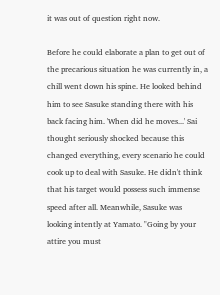it was out of question right now.

Before he could elaborate a plan to get out of the precarious situation he was currently in, a chill went down his spine. He looked behind him to see Sasuke standing there with his back facing him. 'When did he moves...' Sai thought seriously shocked because this changed everything, every scenario he could cook up to deal with Sasuke. He didn't think that his target would possess such immense speed after all. Meanwhile, Sasuke was looking intently at Yamato. "Going by your attire you must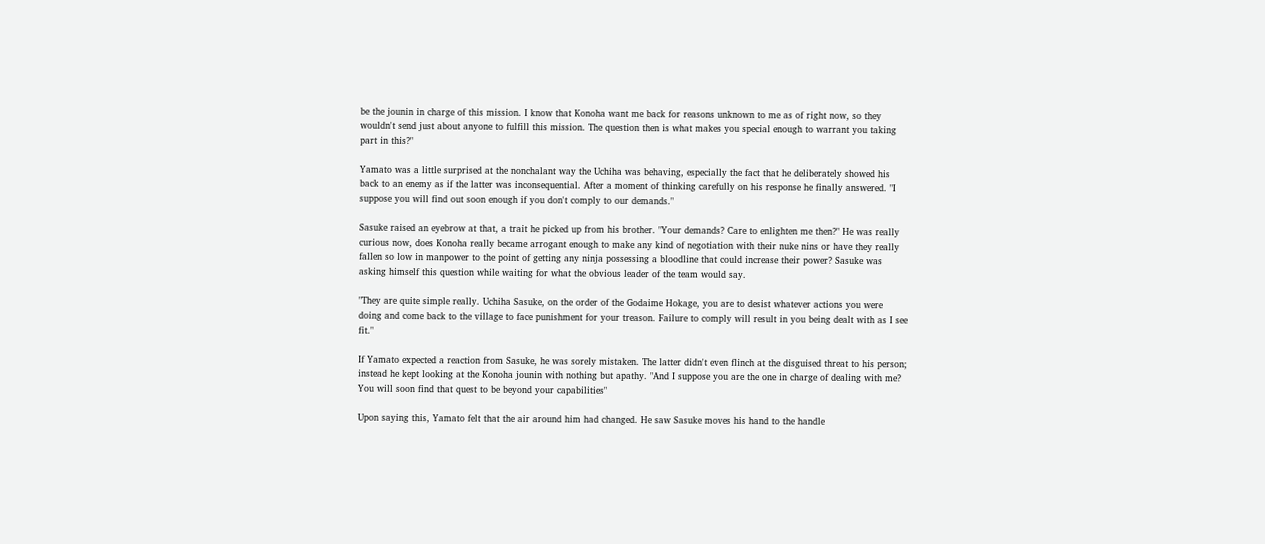be the jounin in charge of this mission. I know that Konoha want me back for reasons unknown to me as of right now, so they wouldn't send just about anyone to fulfill this mission. The question then is what makes you special enough to warrant you taking part in this?"

Yamato was a little surprised at the nonchalant way the Uchiha was behaving, especially the fact that he deliberately showed his back to an enemy as if the latter was inconsequential. After a moment of thinking carefully on his response he finally answered. "I suppose you will find out soon enough if you don't comply to our demands."

Sasuke raised an eyebrow at that, a trait he picked up from his brother. "Your demands? Care to enlighten me then?" He was really curious now, does Konoha really became arrogant enough to make any kind of negotiation with their nuke nins or have they really fallen so low in manpower to the point of getting any ninja possessing a bloodline that could increase their power? Sasuke was asking himself this question while waiting for what the obvious leader of the team would say.

"They are quite simple really. Uchiha Sasuke, on the order of the Godaime Hokage, you are to desist whatever actions you were doing and come back to the village to face punishment for your treason. Failure to comply will result in you being dealt with as I see fit."

If Yamato expected a reaction from Sasuke, he was sorely mistaken. The latter didn't even flinch at the disguised threat to his person; instead he kept looking at the Konoha jounin with nothing but apathy. "And I suppose you are the one in charge of dealing with me? You will soon find that quest to be beyond your capabilities"

Upon saying this, Yamato felt that the air around him had changed. He saw Sasuke moves his hand to the handle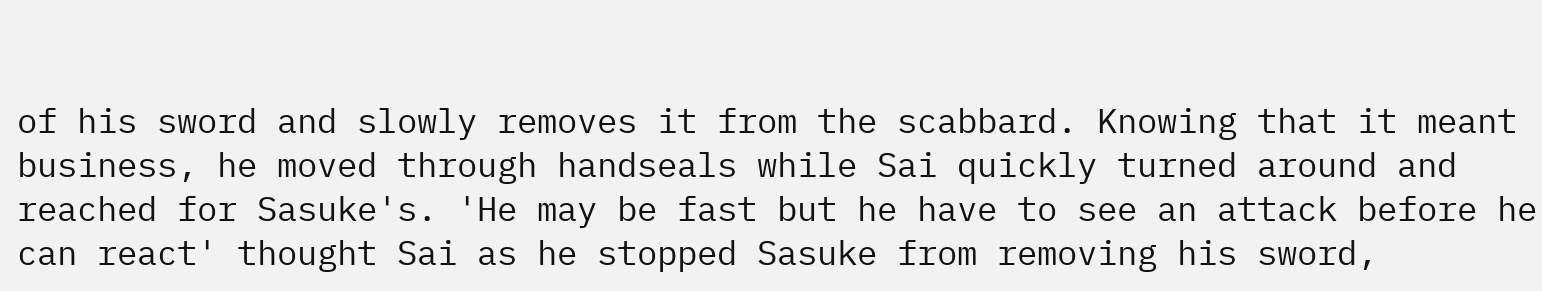of his sword and slowly removes it from the scabbard. Knowing that it meant business, he moved through handseals while Sai quickly turned around and reached for Sasuke's. 'He may be fast but he have to see an attack before he can react' thought Sai as he stopped Sasuke from removing his sword,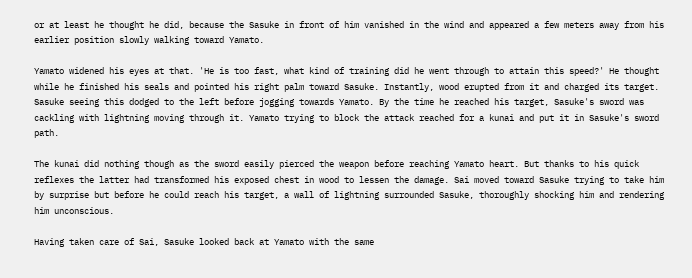or at least he thought he did, because the Sasuke in front of him vanished in the wind and appeared a few meters away from his earlier position slowly walking toward Yamato.

Yamato widened his eyes at that. 'He is too fast, what kind of training did he went through to attain this speed?' He thought while he finished his seals and pointed his right palm toward Sasuke. Instantly, wood erupted from it and charged its target. Sasuke seeing this dodged to the left before jogging towards Yamato. By the time he reached his target, Sasuke's sword was cackling with lightning moving through it. Yamato trying to block the attack reached for a kunai and put it in Sasuke's sword path.

The kunai did nothing though as the sword easily pierced the weapon before reaching Yamato heart. But thanks to his quick reflexes the latter had transformed his exposed chest in wood to lessen the damage. Sai moved toward Sasuke trying to take him by surprise but before he could reach his target, a wall of lightning surrounded Sasuke, thoroughly shocking him and rendering him unconscious.

Having taken care of Sai, Sasuke looked back at Yamato with the same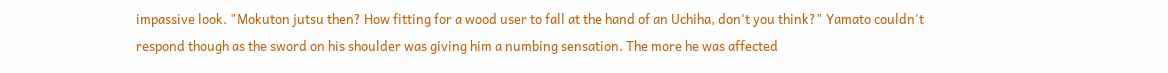impassive look. "Mokuton jutsu then? How fitting for a wood user to fall at the hand of an Uchiha, don't you think?" Yamato couldn't respond though as the sword on his shoulder was giving him a numbing sensation. The more he was affected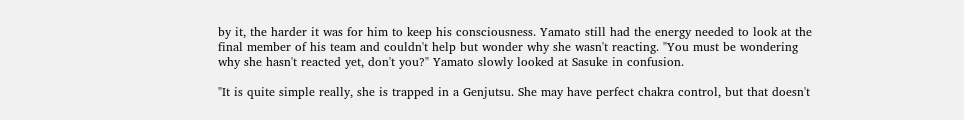by it, the harder it was for him to keep his consciousness. Yamato still had the energy needed to look at the final member of his team and couldn't help but wonder why she wasn't reacting. "You must be wondering why she hasn't reacted yet, don't you?" Yamato slowly looked at Sasuke in confusion.

"It is quite simple really, she is trapped in a Genjutsu. She may have perfect chakra control, but that doesn't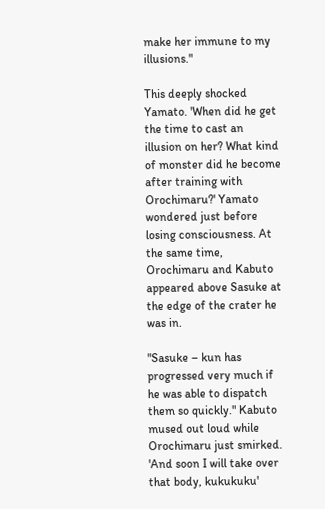make her immune to my illusions."

This deeply shocked Yamato. 'When did he get the time to cast an illusion on her? What kind of monster did he become after training with Orochimaru?' Yamato wondered just before losing consciousness. At the same time, Orochimaru and Kabuto appeared above Sasuke at the edge of the crater he was in.

"Sasuke – kun has progressed very much if he was able to dispatch them so quickly." Kabuto mused out loud while Orochimaru just smirked. 'And soon I will take over that body, kukukuku'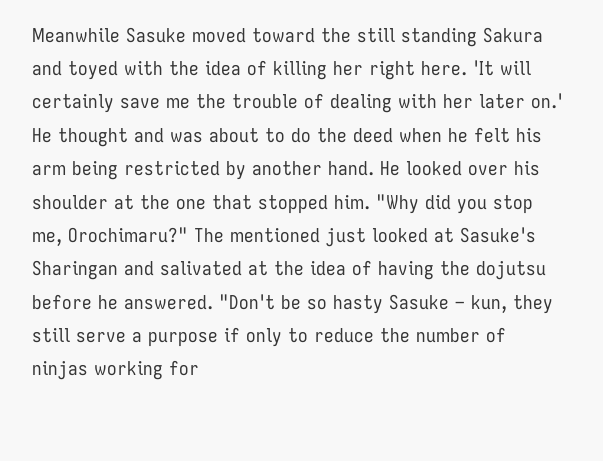Meanwhile Sasuke moved toward the still standing Sakura and toyed with the idea of killing her right here. 'It will certainly save me the trouble of dealing with her later on.' He thought and was about to do the deed when he felt his arm being restricted by another hand. He looked over his shoulder at the one that stopped him. "Why did you stop me, Orochimaru?" The mentioned just looked at Sasuke's Sharingan and salivated at the idea of having the dojutsu before he answered. "Don't be so hasty Sasuke – kun, they still serve a purpose if only to reduce the number of ninjas working for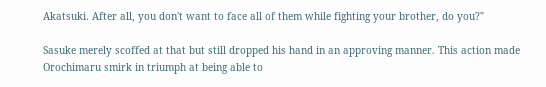Akatsuki. After all, you don't want to face all of them while fighting your brother, do you?"

Sasuke merely scoffed at that but still dropped his hand in an approving manner. This action made Orochimaru smirk in triumph at being able to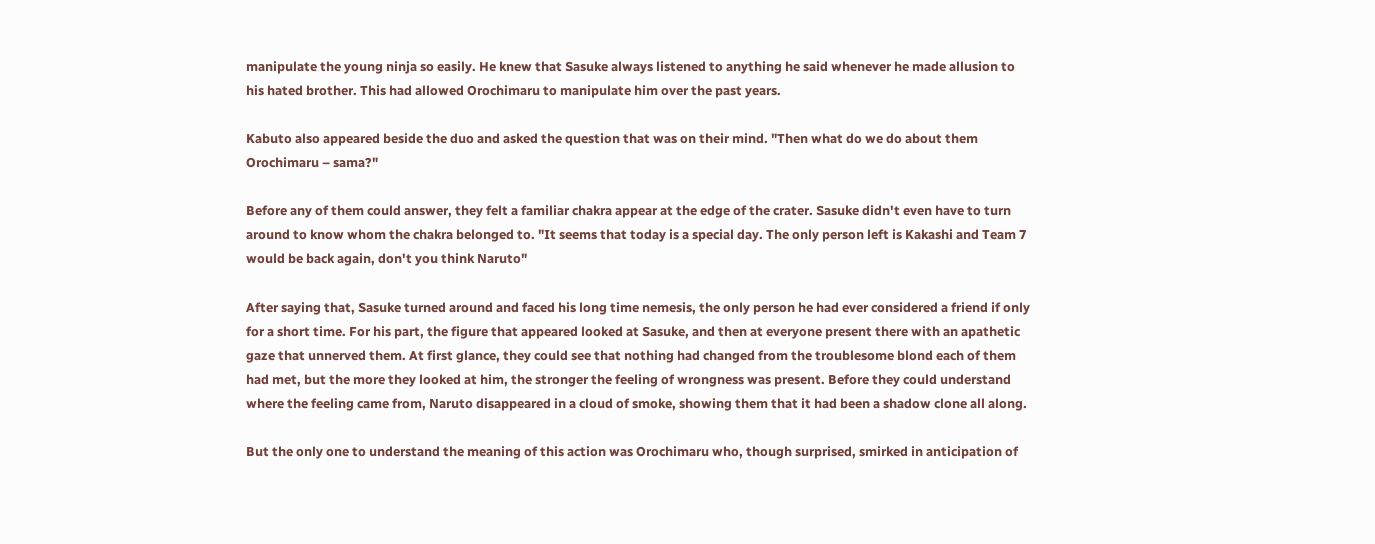manipulate the young ninja so easily. He knew that Sasuke always listened to anything he said whenever he made allusion to his hated brother. This had allowed Orochimaru to manipulate him over the past years.

Kabuto also appeared beside the duo and asked the question that was on their mind. "Then what do we do about them Orochimaru – sama?"

Before any of them could answer, they felt a familiar chakra appear at the edge of the crater. Sasuke didn't even have to turn around to know whom the chakra belonged to. "It seems that today is a special day. The only person left is Kakashi and Team 7 would be back again, don't you think Naruto"

After saying that, Sasuke turned around and faced his long time nemesis, the only person he had ever considered a friend if only for a short time. For his part, the figure that appeared looked at Sasuke, and then at everyone present there with an apathetic gaze that unnerved them. At first glance, they could see that nothing had changed from the troublesome blond each of them had met, but the more they looked at him, the stronger the feeling of wrongness was present. Before they could understand where the feeling came from, Naruto disappeared in a cloud of smoke, showing them that it had been a shadow clone all along.

But the only one to understand the meaning of this action was Orochimaru who, though surprised, smirked in anticipation of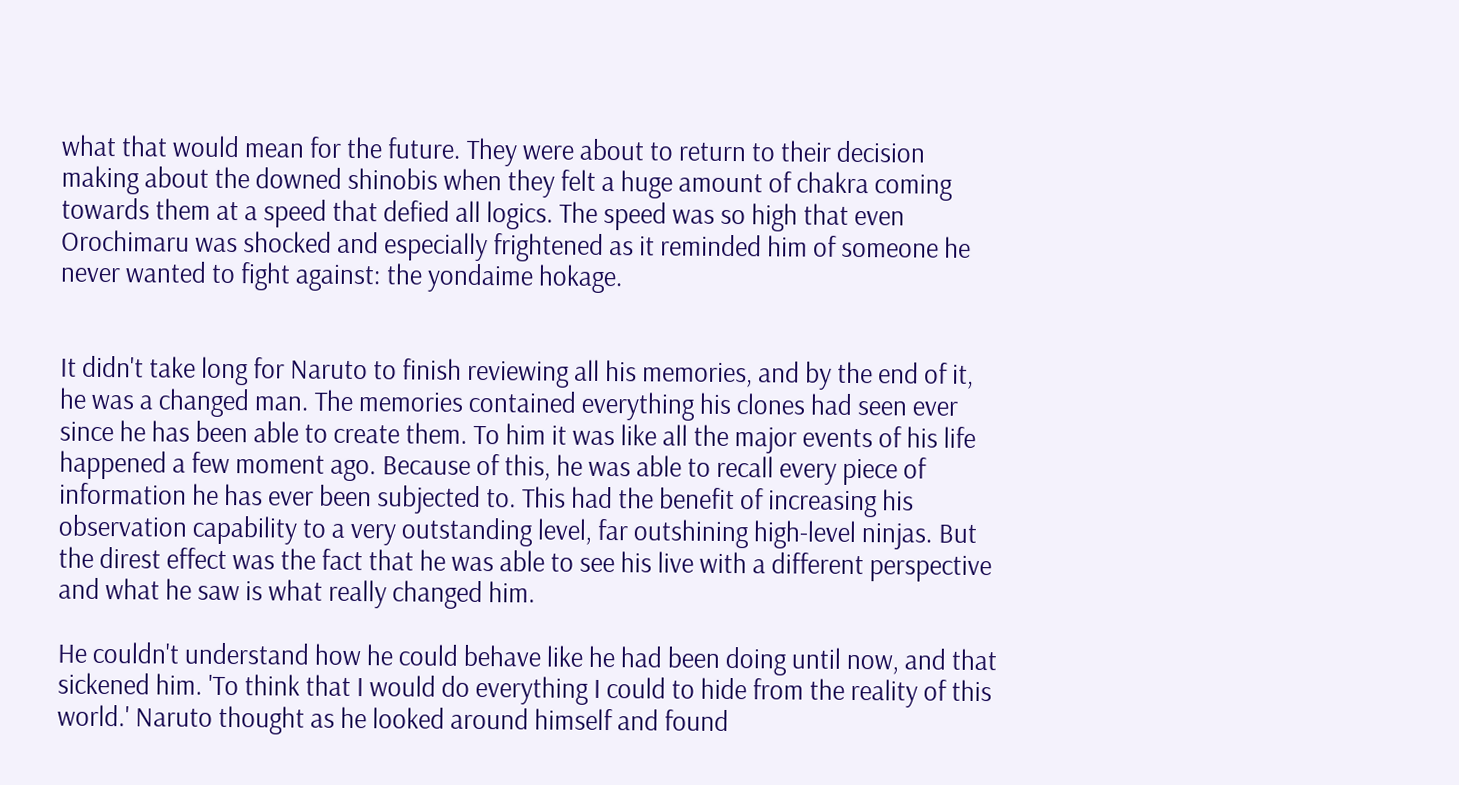what that would mean for the future. They were about to return to their decision making about the downed shinobis when they felt a huge amount of chakra coming towards them at a speed that defied all logics. The speed was so high that even Orochimaru was shocked and especially frightened as it reminded him of someone he never wanted to fight against: the yondaime hokage.


It didn't take long for Naruto to finish reviewing all his memories, and by the end of it, he was a changed man. The memories contained everything his clones had seen ever since he has been able to create them. To him it was like all the major events of his life happened a few moment ago. Because of this, he was able to recall every piece of information he has ever been subjected to. This had the benefit of increasing his observation capability to a very outstanding level, far outshining high-level ninjas. But the direst effect was the fact that he was able to see his live with a different perspective and what he saw is what really changed him.

He couldn't understand how he could behave like he had been doing until now, and that sickened him. 'To think that I would do everything I could to hide from the reality of this world.' Naruto thought as he looked around himself and found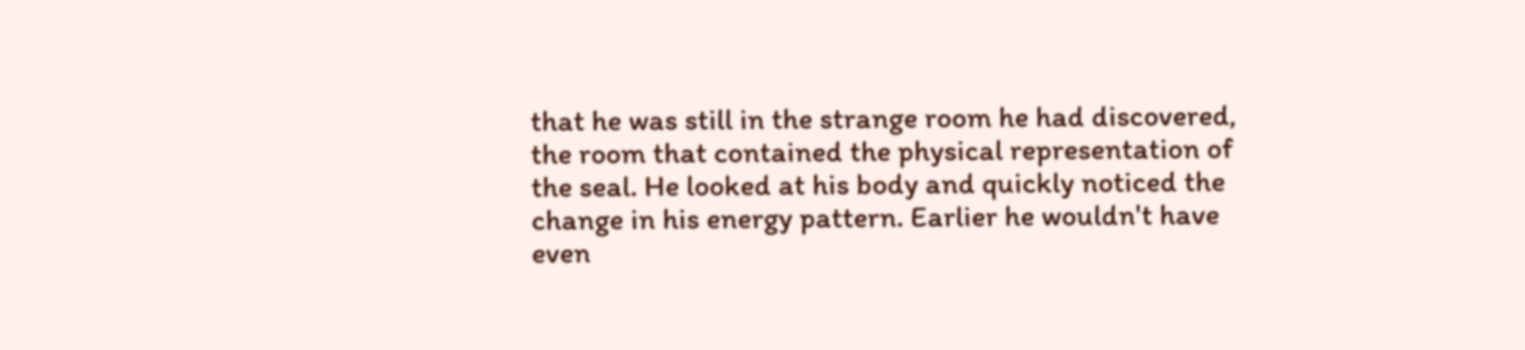that he was still in the strange room he had discovered, the room that contained the physical representation of the seal. He looked at his body and quickly noticed the change in his energy pattern. Earlier he wouldn't have even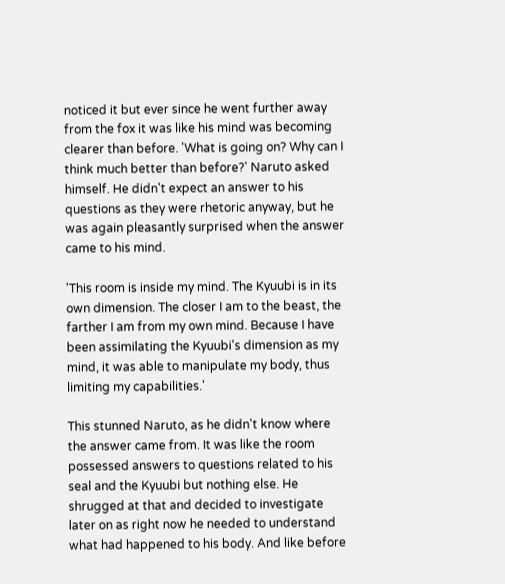noticed it but ever since he went further away from the fox it was like his mind was becoming clearer than before. 'What is going on? Why can I think much better than before?' Naruto asked himself. He didn't expect an answer to his questions as they were rhetoric anyway, but he was again pleasantly surprised when the answer came to his mind.

'This room is inside my mind. The Kyuubi is in its own dimension. The closer I am to the beast, the farther I am from my own mind. Because I have been assimilating the Kyuubi's dimension as my mind, it was able to manipulate my body, thus limiting my capabilities.'

This stunned Naruto, as he didn't know where the answer came from. It was like the room possessed answers to questions related to his seal and the Kyuubi but nothing else. He shrugged at that and decided to investigate later on as right now he needed to understand what had happened to his body. And like before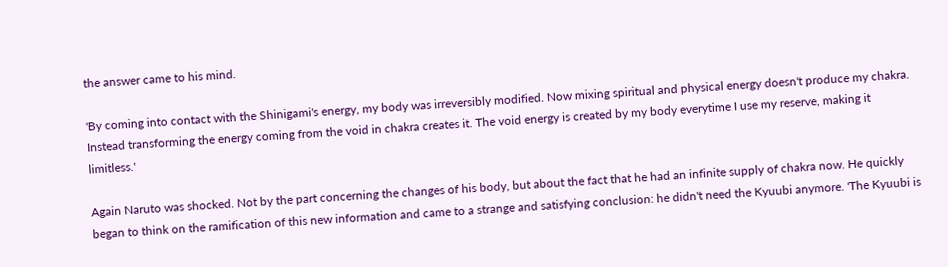the answer came to his mind.

'By coming into contact with the Shinigami's energy, my body was irreversibly modified. Now mixing spiritual and physical energy doesn't produce my chakra. Instead transforming the energy coming from the void in chakra creates it. The void energy is created by my body everytime I use my reserve, making it limitless.'

Again Naruto was shocked. Not by the part concerning the changes of his body, but about the fact that he had an infinite supply of chakra now. He quickly began to think on the ramification of this new information and came to a strange and satisfying conclusion: he didn't need the Kyuubi anymore. 'The Kyuubi is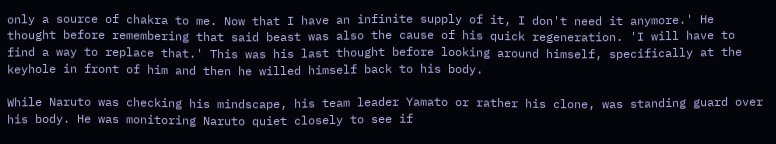only a source of chakra to me. Now that I have an infinite supply of it, I don't need it anymore.' He thought before remembering that said beast was also the cause of his quick regeneration. 'I will have to find a way to replace that.' This was his last thought before looking around himself, specifically at the keyhole in front of him and then he willed himself back to his body.

While Naruto was checking his mindscape, his team leader Yamato or rather his clone, was standing guard over his body. He was monitoring Naruto quiet closely to see if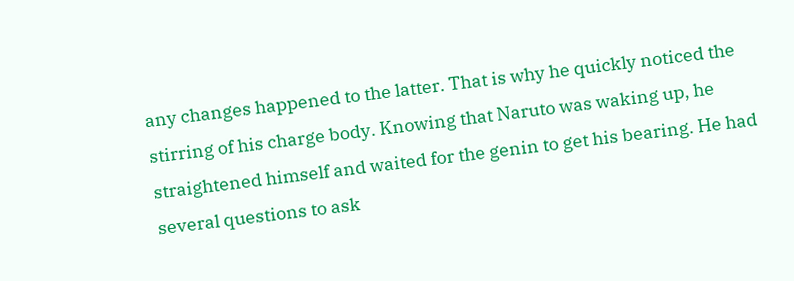any changes happened to the latter. That is why he quickly noticed the stirring of his charge body. Knowing that Naruto was waking up, he straightened himself and waited for the genin to get his bearing. He had several questions to ask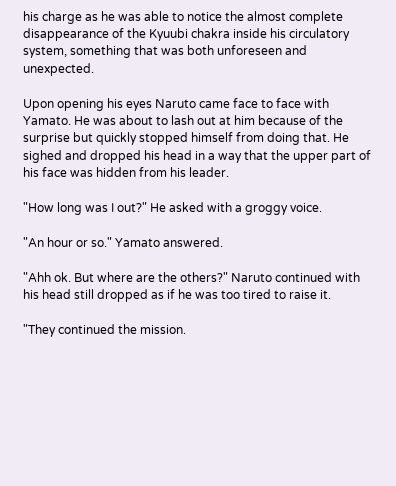his charge as he was able to notice the almost complete disappearance of the Kyuubi chakra inside his circulatory system, something that was both unforeseen and unexpected.

Upon opening his eyes Naruto came face to face with Yamato. He was about to lash out at him because of the surprise but quickly stopped himself from doing that. He sighed and dropped his head in a way that the upper part of his face was hidden from his leader.

"How long was I out?" He asked with a groggy voice.

"An hour or so." Yamato answered.

"Ahh ok. But where are the others?" Naruto continued with his head still dropped as if he was too tired to raise it.

"They continued the mission.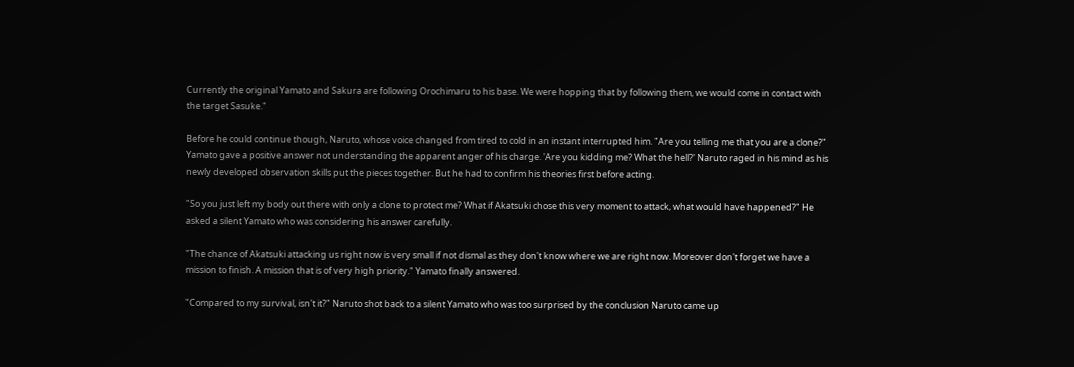Currently the original Yamato and Sakura are following Orochimaru to his base. We were hopping that by following them, we would come in contact with the target Sasuke."

Before he could continue though, Naruto, whose voice changed from tired to cold in an instant interrupted him. "Are you telling me that you are a clone?" Yamato gave a positive answer not understanding the apparent anger of his charge. 'Are you kidding me? What the hell?' Naruto raged in his mind as his newly developed observation skills put the pieces together. But he had to confirm his theories first before acting.

"So you just left my body out there with only a clone to protect me? What if Akatsuki chose this very moment to attack, what would have happened?" He asked a silent Yamato who was considering his answer carefully.

"The chance of Akatsuki attacking us right now is very small if not dismal as they don't know where we are right now. Moreover don't forget we have a mission to finish. A mission that is of very high priority." Yamato finally answered.

"Compared to my survival, isn't it?" Naruto shot back to a silent Yamato who was too surprised by the conclusion Naruto came up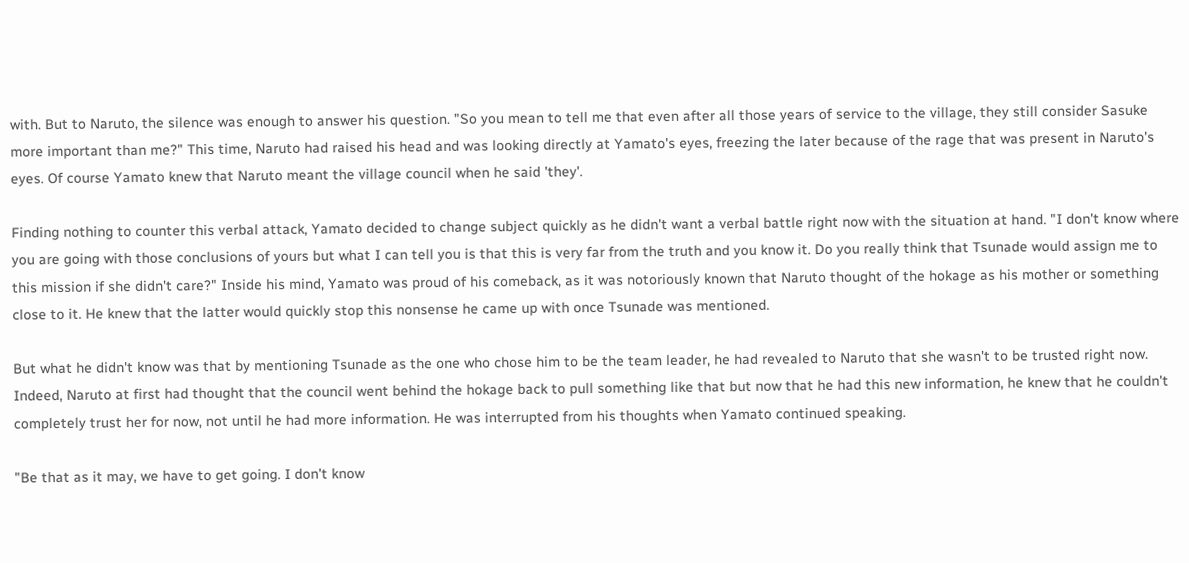with. But to Naruto, the silence was enough to answer his question. "So you mean to tell me that even after all those years of service to the village, they still consider Sasuke more important than me?" This time, Naruto had raised his head and was looking directly at Yamato's eyes, freezing the later because of the rage that was present in Naruto's eyes. Of course Yamato knew that Naruto meant the village council when he said 'they'.

Finding nothing to counter this verbal attack, Yamato decided to change subject quickly as he didn't want a verbal battle right now with the situation at hand. "I don't know where you are going with those conclusions of yours but what I can tell you is that this is very far from the truth and you know it. Do you really think that Tsunade would assign me to this mission if she didn't care?" Inside his mind, Yamato was proud of his comeback, as it was notoriously known that Naruto thought of the hokage as his mother or something close to it. He knew that the latter would quickly stop this nonsense he came up with once Tsunade was mentioned.

But what he didn't know was that by mentioning Tsunade as the one who chose him to be the team leader, he had revealed to Naruto that she wasn't to be trusted right now. Indeed, Naruto at first had thought that the council went behind the hokage back to pull something like that but now that he had this new information, he knew that he couldn't completely trust her for now, not until he had more information. He was interrupted from his thoughts when Yamato continued speaking.

"Be that as it may, we have to get going. I don't know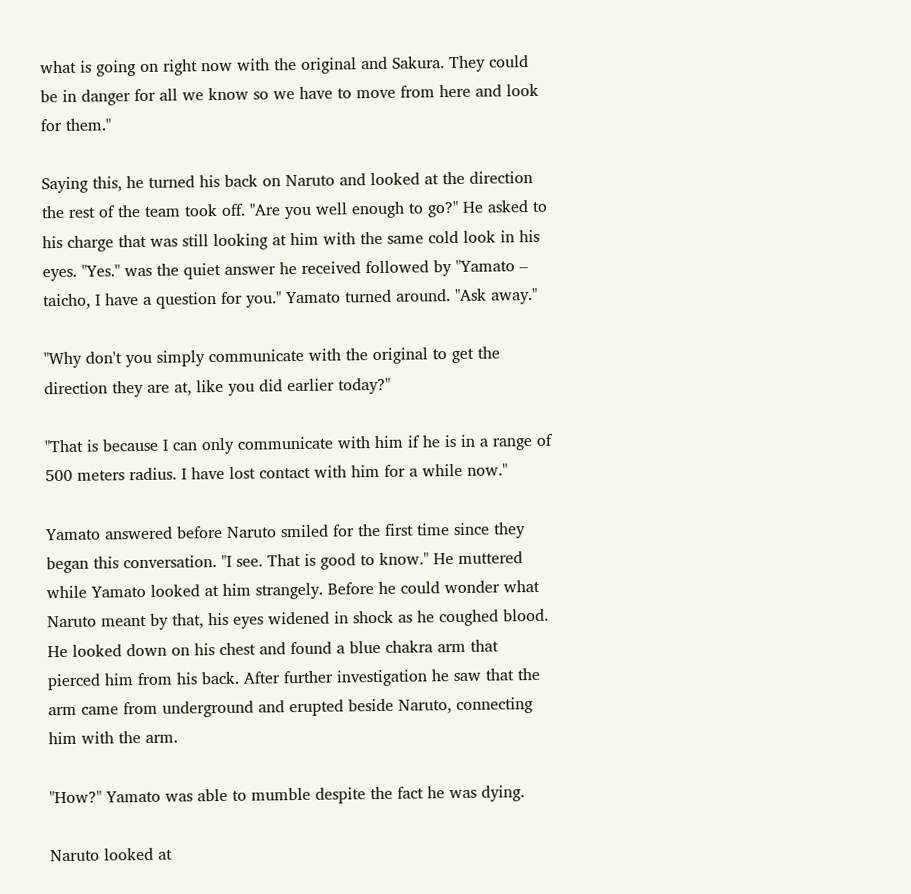what is going on right now with the original and Sakura. They could be in danger for all we know so we have to move from here and look for them."

Saying this, he turned his back on Naruto and looked at the direction the rest of the team took off. "Are you well enough to go?" He asked to his charge that was still looking at him with the same cold look in his eyes. "Yes." was the quiet answer he received followed by "Yamato – taicho, I have a question for you." Yamato turned around. "Ask away."

"Why don't you simply communicate with the original to get the direction they are at, like you did earlier today?"

"That is because I can only communicate with him if he is in a range of 500 meters radius. I have lost contact with him for a while now."

Yamato answered before Naruto smiled for the first time since they began this conversation. "I see. That is good to know." He muttered while Yamato looked at him strangely. Before he could wonder what Naruto meant by that, his eyes widened in shock as he coughed blood. He looked down on his chest and found a blue chakra arm that pierced him from his back. After further investigation he saw that the arm came from underground and erupted beside Naruto, connecting him with the arm.

"How?" Yamato was able to mumble despite the fact he was dying.

Naruto looked at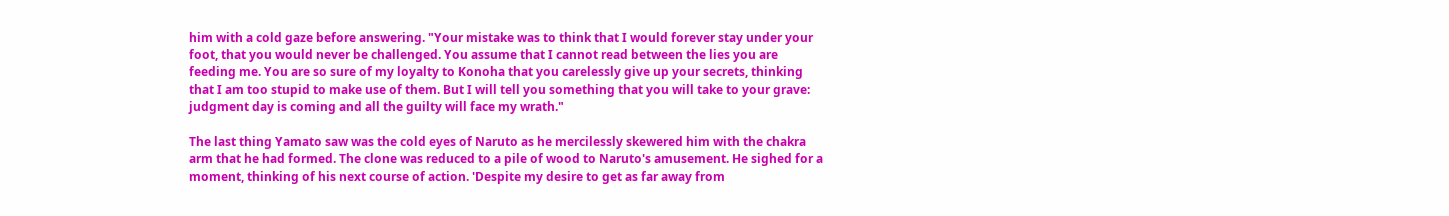him with a cold gaze before answering. "Your mistake was to think that I would forever stay under your foot, that you would never be challenged. You assume that I cannot read between the lies you are feeding me. You are so sure of my loyalty to Konoha that you carelessly give up your secrets, thinking that I am too stupid to make use of them. But I will tell you something that you will take to your grave: judgment day is coming and all the guilty will face my wrath."

The last thing Yamato saw was the cold eyes of Naruto as he mercilessly skewered him with the chakra arm that he had formed. The clone was reduced to a pile of wood to Naruto's amusement. He sighed for a moment, thinking of his next course of action. 'Despite my desire to get as far away from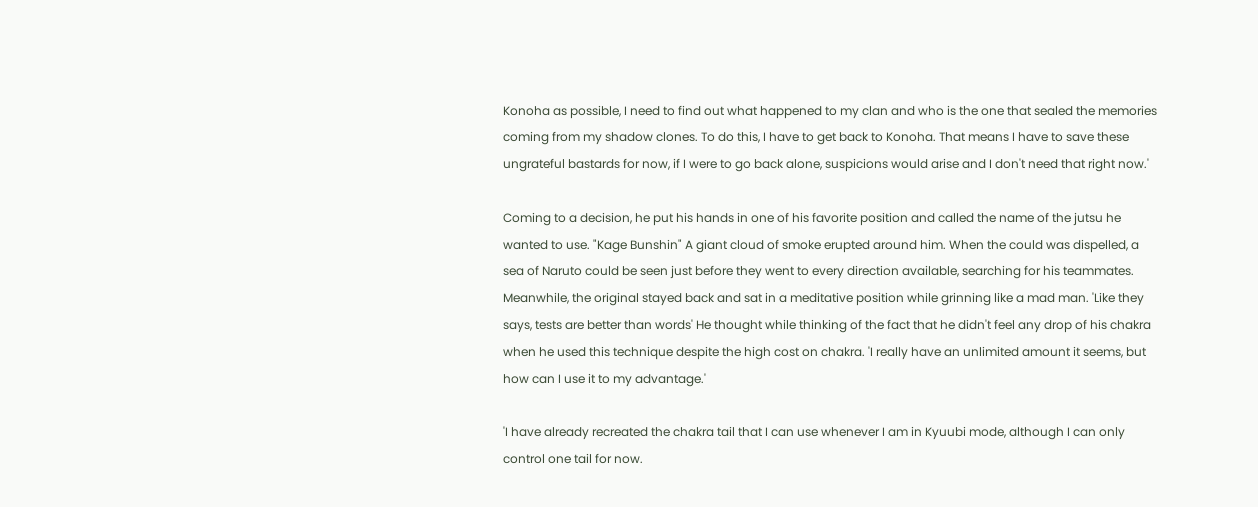Konoha as possible, I need to find out what happened to my clan and who is the one that sealed the memories coming from my shadow clones. To do this, I have to get back to Konoha. That means I have to save these ungrateful bastards for now, if I were to go back alone, suspicions would arise and I don't need that right now.'

Coming to a decision, he put his hands in one of his favorite position and called the name of the jutsu he wanted to use. "Kage Bunshin" A giant cloud of smoke erupted around him. When the could was dispelled, a sea of Naruto could be seen just before they went to every direction available, searching for his teammates. Meanwhile, the original stayed back and sat in a meditative position while grinning like a mad man. 'Like they says, tests are better than words' He thought while thinking of the fact that he didn't feel any drop of his chakra when he used this technique despite the high cost on chakra. 'I really have an unlimited amount it seems, but how can I use it to my advantage.'

'I have already recreated the chakra tail that I can use whenever I am in Kyuubi mode, although I can only control one tail for now.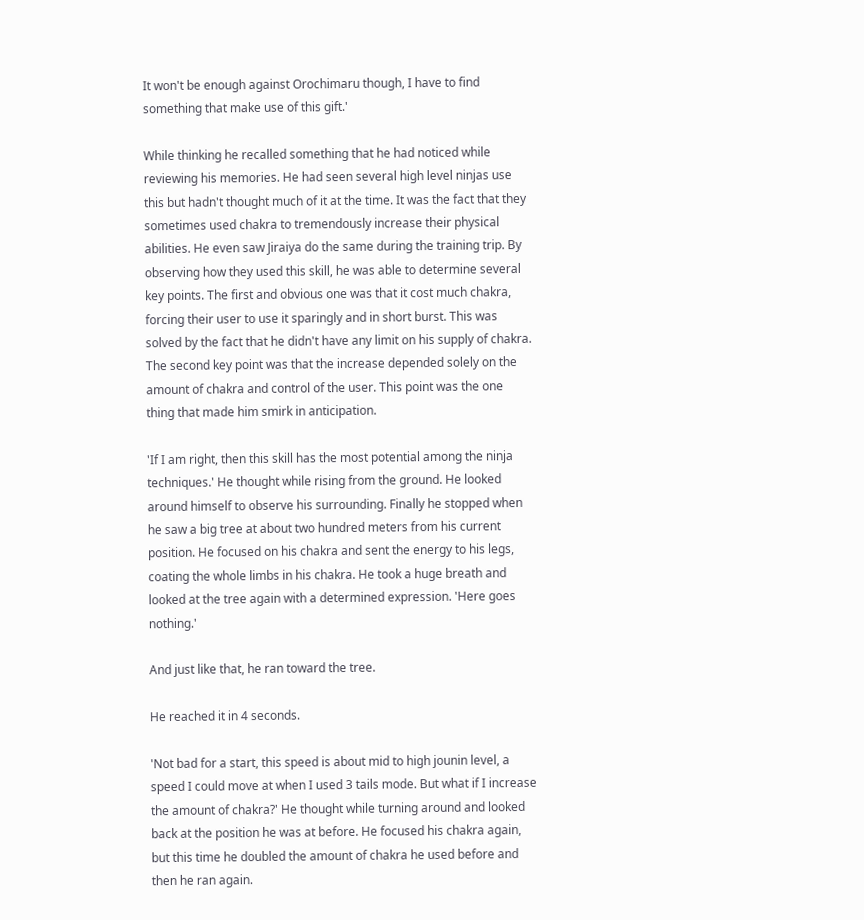It won't be enough against Orochimaru though, I have to find something that make use of this gift.'

While thinking he recalled something that he had noticed while reviewing his memories. He had seen several high level ninjas use this but hadn't thought much of it at the time. It was the fact that they sometimes used chakra to tremendously increase their physical abilities. He even saw Jiraiya do the same during the training trip. By observing how they used this skill, he was able to determine several key points. The first and obvious one was that it cost much chakra, forcing their user to use it sparingly and in short burst. This was solved by the fact that he didn't have any limit on his supply of chakra. The second key point was that the increase depended solely on the amount of chakra and control of the user. This point was the one thing that made him smirk in anticipation.

'If I am right, then this skill has the most potential among the ninja techniques.' He thought while rising from the ground. He looked around himself to observe his surrounding. Finally he stopped when he saw a big tree at about two hundred meters from his current position. He focused on his chakra and sent the energy to his legs, coating the whole limbs in his chakra. He took a huge breath and looked at the tree again with a determined expression. 'Here goes nothing.'

And just like that, he ran toward the tree.

He reached it in 4 seconds.

'Not bad for a start, this speed is about mid to high jounin level, a speed I could move at when I used 3 tails mode. But what if I increase the amount of chakra?' He thought while turning around and looked back at the position he was at before. He focused his chakra again, but this time he doubled the amount of chakra he used before and then he ran again.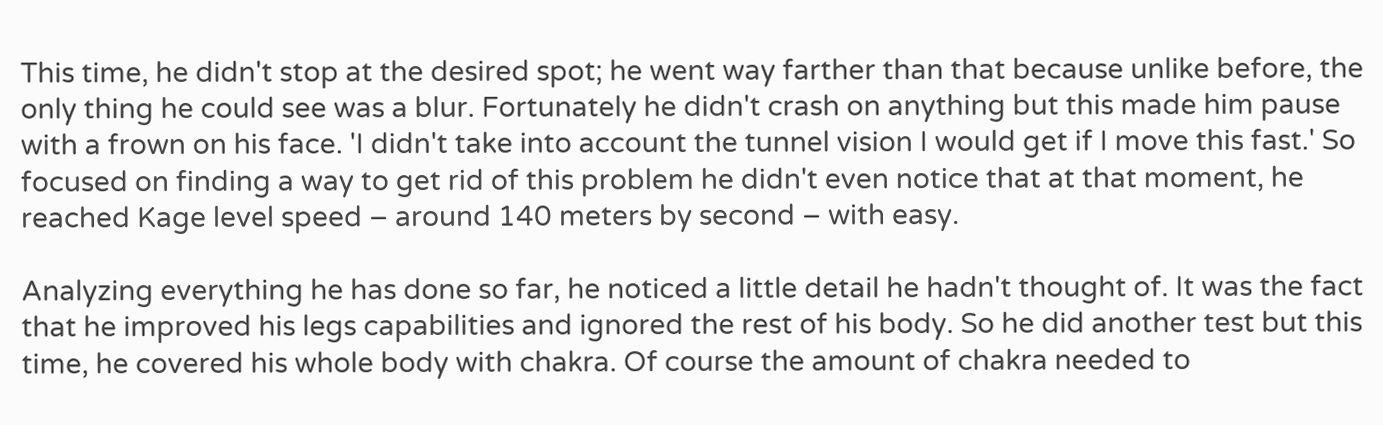This time, he didn't stop at the desired spot; he went way farther than that because unlike before, the only thing he could see was a blur. Fortunately he didn't crash on anything but this made him pause with a frown on his face. 'I didn't take into account the tunnel vision I would get if I move this fast.' So focused on finding a way to get rid of this problem he didn't even notice that at that moment, he reached Kage level speed – around 140 meters by second – with easy.

Analyzing everything he has done so far, he noticed a little detail he hadn't thought of. It was the fact that he improved his legs capabilities and ignored the rest of his body. So he did another test but this time, he covered his whole body with chakra. Of course the amount of chakra needed to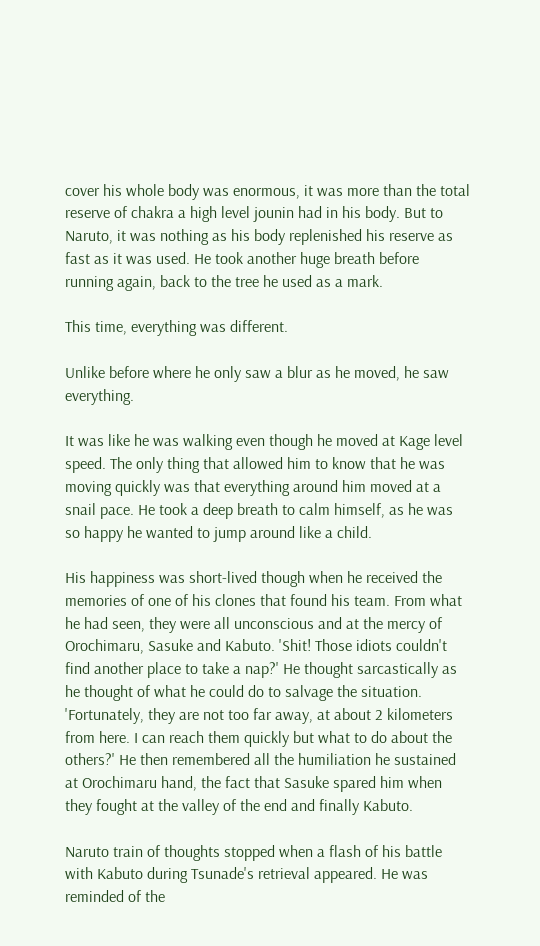cover his whole body was enormous, it was more than the total reserve of chakra a high level jounin had in his body. But to Naruto, it was nothing as his body replenished his reserve as fast as it was used. He took another huge breath before running again, back to the tree he used as a mark.

This time, everything was different.

Unlike before where he only saw a blur as he moved, he saw everything.

It was like he was walking even though he moved at Kage level speed. The only thing that allowed him to know that he was moving quickly was that everything around him moved at a snail pace. He took a deep breath to calm himself, as he was so happy he wanted to jump around like a child.

His happiness was short-lived though when he received the memories of one of his clones that found his team. From what he had seen, they were all unconscious and at the mercy of Orochimaru, Sasuke and Kabuto. 'Shit! Those idiots couldn't find another place to take a nap?' He thought sarcastically as he thought of what he could do to salvage the situation. 'Fortunately, they are not too far away, at about 2 kilometers from here. I can reach them quickly but what to do about the others?' He then remembered all the humiliation he sustained at Orochimaru hand, the fact that Sasuke spared him when they fought at the valley of the end and finally Kabuto.

Naruto train of thoughts stopped when a flash of his battle with Kabuto during Tsunade's retrieval appeared. He was reminded of the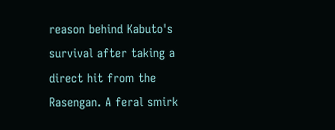reason behind Kabuto's survival after taking a direct hit from the Rasengan. A feral smirk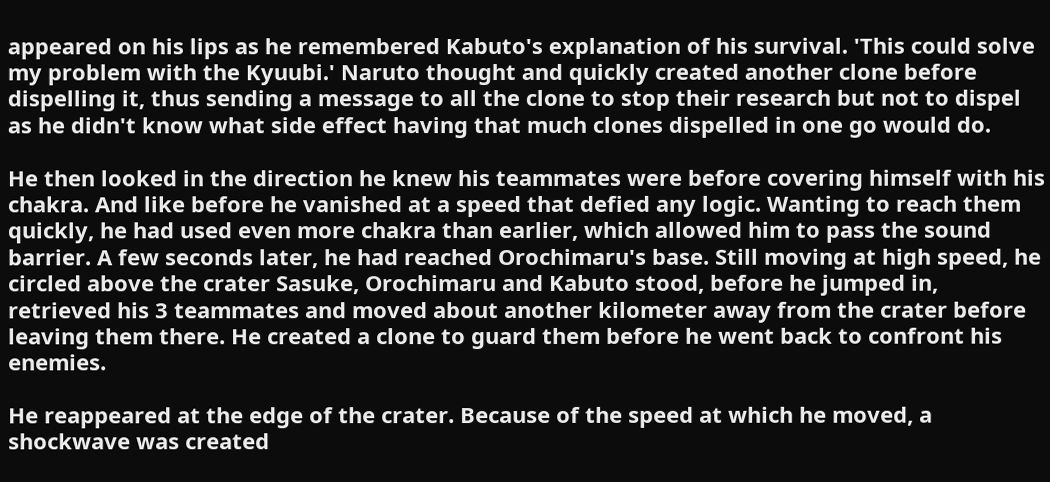appeared on his lips as he remembered Kabuto's explanation of his survival. 'This could solve my problem with the Kyuubi.' Naruto thought and quickly created another clone before dispelling it, thus sending a message to all the clone to stop their research but not to dispel as he didn't know what side effect having that much clones dispelled in one go would do.

He then looked in the direction he knew his teammates were before covering himself with his chakra. And like before he vanished at a speed that defied any logic. Wanting to reach them quickly, he had used even more chakra than earlier, which allowed him to pass the sound barrier. A few seconds later, he had reached Orochimaru's base. Still moving at high speed, he circled above the crater Sasuke, Orochimaru and Kabuto stood, before he jumped in, retrieved his 3 teammates and moved about another kilometer away from the crater before leaving them there. He created a clone to guard them before he went back to confront his enemies.

He reappeared at the edge of the crater. Because of the speed at which he moved, a shockwave was created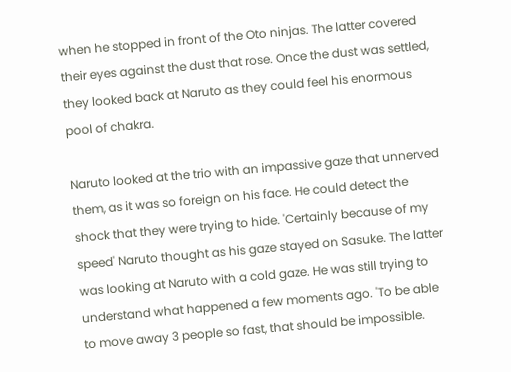when he stopped in front of the Oto ninjas. The latter covered their eyes against the dust that rose. Once the dust was settled, they looked back at Naruto as they could feel his enormous pool of chakra.

Naruto looked at the trio with an impassive gaze that unnerved them, as it was so foreign on his face. He could detect the shock that they were trying to hide. 'Certainly because of my speed' Naruto thought as his gaze stayed on Sasuke. The latter was looking at Naruto with a cold gaze. He was still trying to understand what happened a few moments ago. 'To be able to move away 3 people so fast, that should be impossible.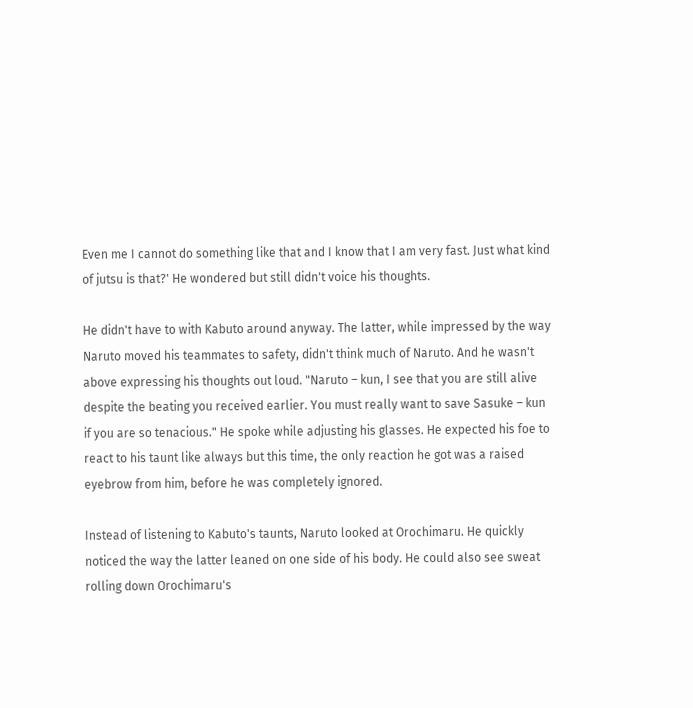Even me I cannot do something like that and I know that I am very fast. Just what kind of jutsu is that?' He wondered but still didn't voice his thoughts.

He didn't have to with Kabuto around anyway. The latter, while impressed by the way Naruto moved his teammates to safety, didn't think much of Naruto. And he wasn't above expressing his thoughts out loud. "Naruto – kun, I see that you are still alive despite the beating you received earlier. You must really want to save Sasuke – kun if you are so tenacious." He spoke while adjusting his glasses. He expected his foe to react to his taunt like always but this time, the only reaction he got was a raised eyebrow from him, before he was completely ignored.

Instead of listening to Kabuto's taunts, Naruto looked at Orochimaru. He quickly noticed the way the latter leaned on one side of his body. He could also see sweat rolling down Orochimaru's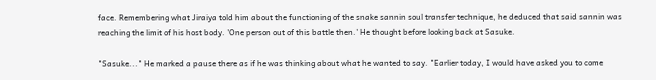face. Remembering what Jiraiya told him about the functioning of the snake sannin soul transfer technique, he deduced that said sannin was reaching the limit of his host body. 'One person out of this battle then.' He thought before looking back at Sasuke.

"Sasuke..." He marked a pause there as if he was thinking about what he wanted to say. "Earlier today, I would have asked you to come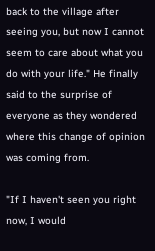back to the village after seeing you, but now I cannot seem to care about what you do with your life." He finally said to the surprise of everyone as they wondered where this change of opinion was coming from.

"If I haven't seen you right now, I would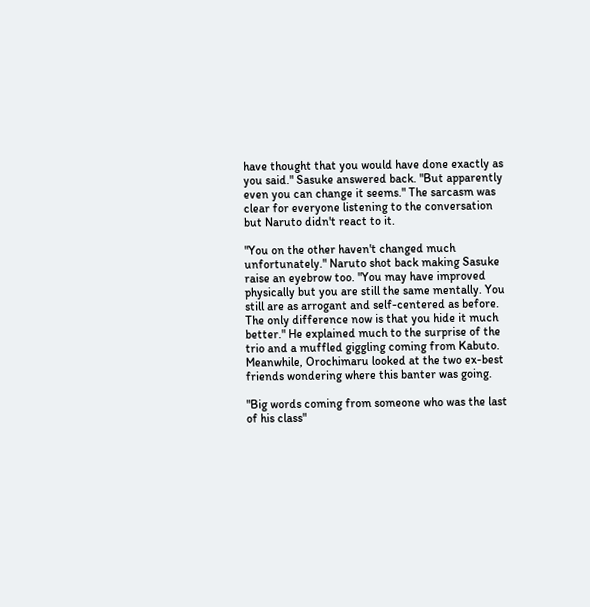have thought that you would have done exactly as you said." Sasuke answered back. "But apparently even you can change it seems." The sarcasm was clear for everyone listening to the conversation but Naruto didn't react to it.

"You on the other haven't changed much unfortunately." Naruto shot back making Sasuke raise an eyebrow too. "You may have improved physically but you are still the same mentally. You still are as arrogant and self-centered as before. The only difference now is that you hide it much better." He explained much to the surprise of the trio and a muffled giggling coming from Kabuto. Meanwhile, Orochimaru looked at the two ex-best friends wondering where this banter was going.

"Big words coming from someone who was the last of his class"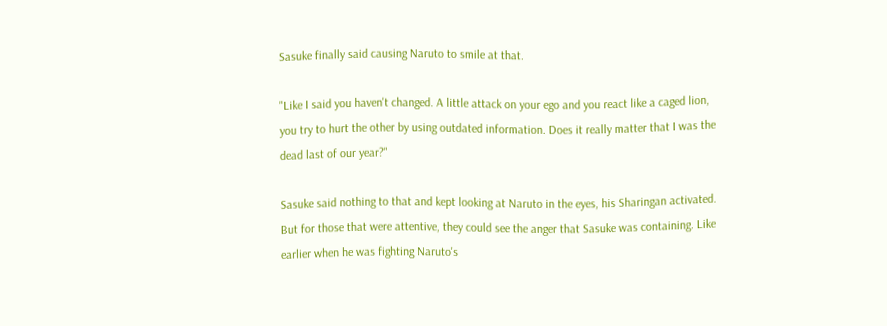Sasuke finally said causing Naruto to smile at that.

"Like I said you haven't changed. A little attack on your ego and you react like a caged lion, you try to hurt the other by using outdated information. Does it really matter that I was the dead last of our year?"

Sasuke said nothing to that and kept looking at Naruto in the eyes, his Sharingan activated. But for those that were attentive, they could see the anger that Sasuke was containing. Like earlier when he was fighting Naruto's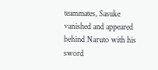teammates, Sasuke vanished and appeared behind Naruto with his sword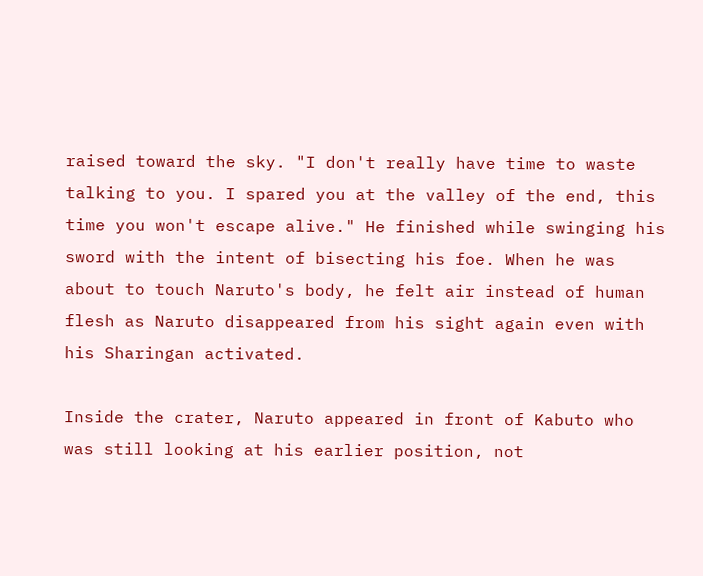raised toward the sky. "I don't really have time to waste talking to you. I spared you at the valley of the end, this time you won't escape alive." He finished while swinging his sword with the intent of bisecting his foe. When he was about to touch Naruto's body, he felt air instead of human flesh as Naruto disappeared from his sight again even with his Sharingan activated.

Inside the crater, Naruto appeared in front of Kabuto who was still looking at his earlier position, not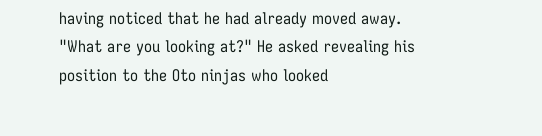having noticed that he had already moved away. "What are you looking at?" He asked revealing his position to the Oto ninjas who looked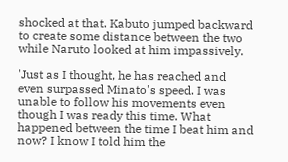shocked at that. Kabuto jumped backward to create some distance between the two while Naruto looked at him impassively.

'Just as I thought, he has reached and even surpassed Minato's speed. I was unable to follow his movements even though I was ready this time. What happened between the time I beat him and now? I know I told him the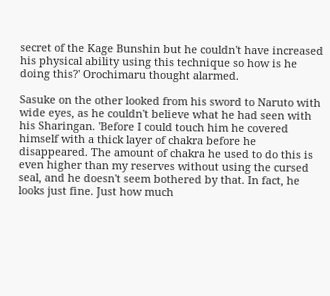secret of the Kage Bunshin but he couldn't have increased his physical ability using this technique so how is he doing this?' Orochimaru thought alarmed.

Sasuke on the other looked from his sword to Naruto with wide eyes, as he couldn't believe what he had seen with his Sharingan. 'Before I could touch him he covered himself with a thick layer of chakra before he disappeared. The amount of chakra he used to do this is even higher than my reserves without using the cursed seal, and he doesn't seem bothered by that. In fact, he looks just fine. Just how much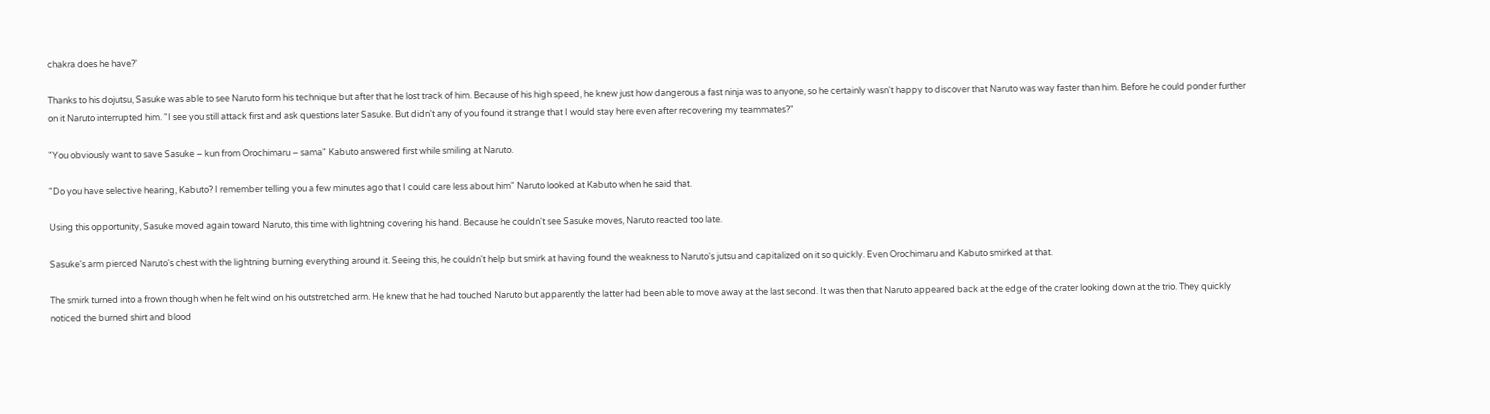chakra does he have?'

Thanks to his dojutsu, Sasuke was able to see Naruto form his technique but after that he lost track of him. Because of his high speed, he knew just how dangerous a fast ninja was to anyone, so he certainly wasn't happy to discover that Naruto was way faster than him. Before he could ponder further on it Naruto interrupted him. "I see you still attack first and ask questions later Sasuke. But didn't any of you found it strange that I would stay here even after recovering my teammates?"

"You obviously want to save Sasuke – kun from Orochimaru – sama" Kabuto answered first while smiling at Naruto.

"Do you have selective hearing, Kabuto? I remember telling you a few minutes ago that I could care less about him" Naruto looked at Kabuto when he said that.

Using this opportunity, Sasuke moved again toward Naruto, this time with lightning covering his hand. Because he couldn't see Sasuke moves, Naruto reacted too late.

Sasuke's arm pierced Naruto's chest with the lightning burning everything around it. Seeing this, he couldn't help but smirk at having found the weakness to Naruto's jutsu and capitalized on it so quickly. Even Orochimaru and Kabuto smirked at that.

The smirk turned into a frown though when he felt wind on his outstretched arm. He knew that he had touched Naruto but apparently the latter had been able to move away at the last second. It was then that Naruto appeared back at the edge of the crater looking down at the trio. They quickly noticed the burned shirt and blood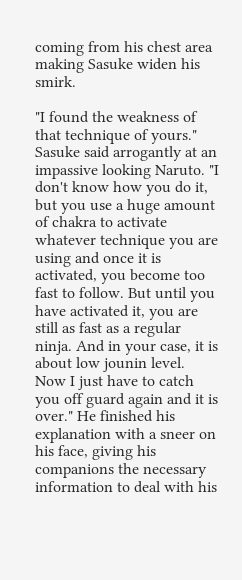coming from his chest area making Sasuke widen his smirk.

"I found the weakness of that technique of yours." Sasuke said arrogantly at an impassive looking Naruto. "I don't know how you do it, but you use a huge amount of chakra to activate whatever technique you are using and once it is activated, you become too fast to follow. But until you have activated it, you are still as fast as a regular ninja. And in your case, it is about low jounin level. Now I just have to catch you off guard again and it is over." He finished his explanation with a sneer on his face, giving his companions the necessary information to deal with his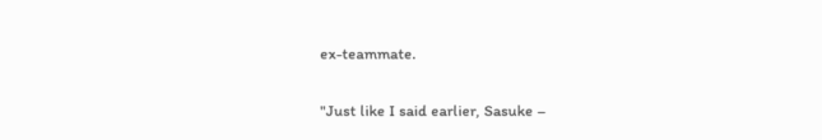ex-teammate.

"Just like I said earlier, Sasuke –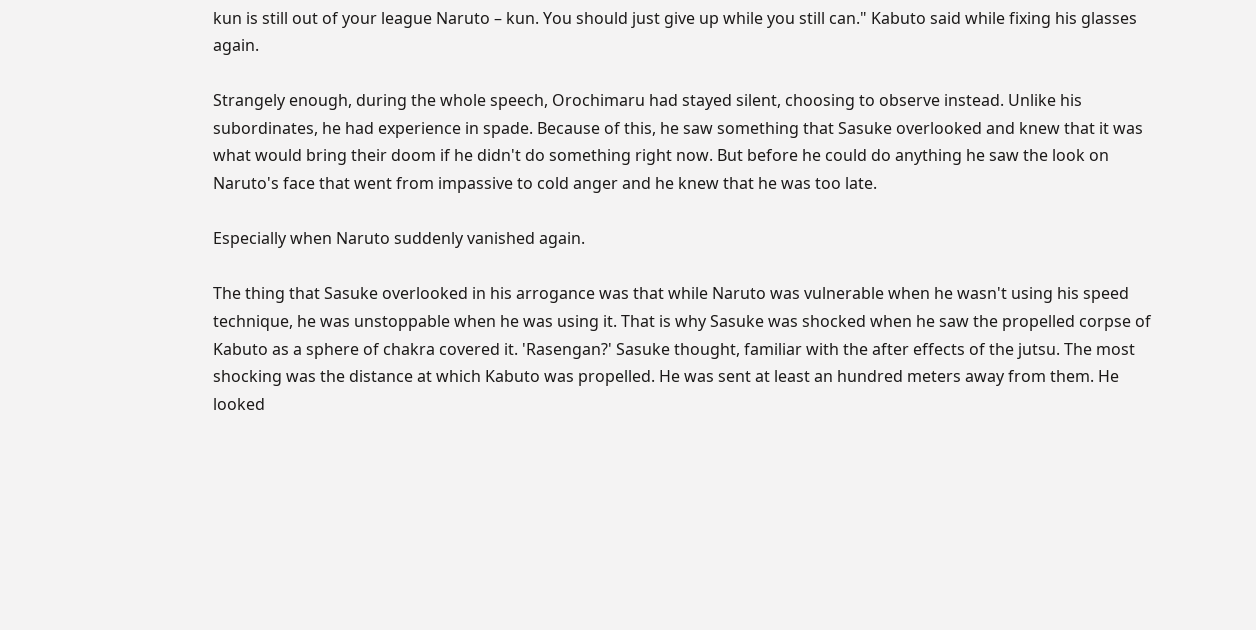kun is still out of your league Naruto – kun. You should just give up while you still can." Kabuto said while fixing his glasses again.

Strangely enough, during the whole speech, Orochimaru had stayed silent, choosing to observe instead. Unlike his subordinates, he had experience in spade. Because of this, he saw something that Sasuke overlooked and knew that it was what would bring their doom if he didn't do something right now. But before he could do anything he saw the look on Naruto's face that went from impassive to cold anger and he knew that he was too late.

Especially when Naruto suddenly vanished again.

The thing that Sasuke overlooked in his arrogance was that while Naruto was vulnerable when he wasn't using his speed technique, he was unstoppable when he was using it. That is why Sasuke was shocked when he saw the propelled corpse of Kabuto as a sphere of chakra covered it. 'Rasengan?' Sasuke thought, familiar with the after effects of the jutsu. The most shocking was the distance at which Kabuto was propelled. He was sent at least an hundred meters away from them. He looked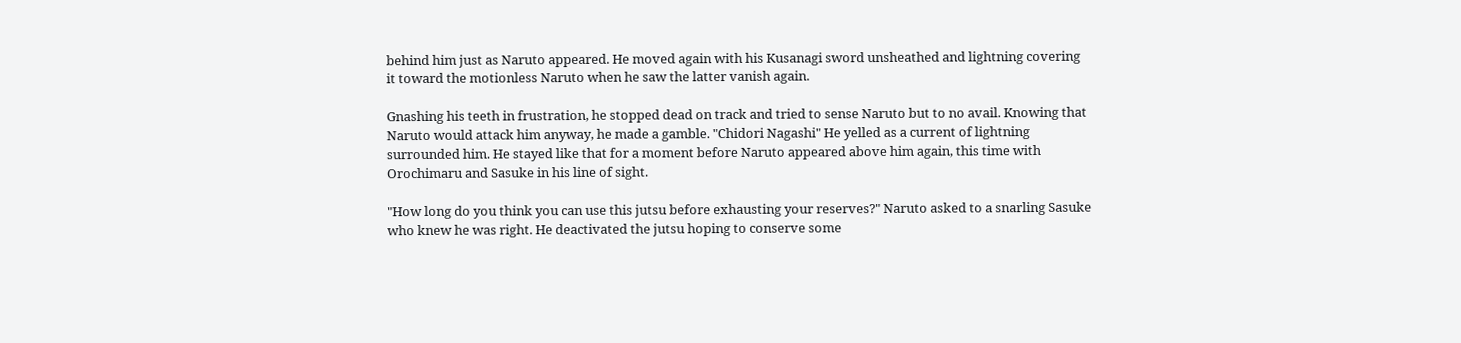behind him just as Naruto appeared. He moved again with his Kusanagi sword unsheathed and lightning covering it toward the motionless Naruto when he saw the latter vanish again.

Gnashing his teeth in frustration, he stopped dead on track and tried to sense Naruto but to no avail. Knowing that Naruto would attack him anyway, he made a gamble. "Chidori Nagashi" He yelled as a current of lightning surrounded him. He stayed like that for a moment before Naruto appeared above him again, this time with Orochimaru and Sasuke in his line of sight.

"How long do you think you can use this jutsu before exhausting your reserves?" Naruto asked to a snarling Sasuke who knew he was right. He deactivated the jutsu hoping to conserve some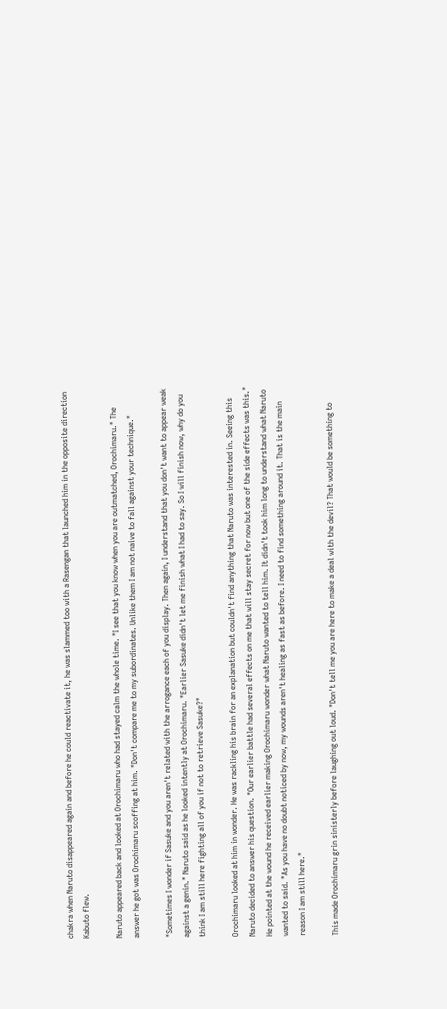chakra when Naruto disappeared again and before he could reactivate it, he was slammed too with a Rasengan that launched him in the opposite direction Kabuto flew.

Naruto appeared back and looked at Orochimaru who had stayed calm the whole time. "I see that you know when you are outmatched, Orochimaru." The answer he got was Orochimaru scoffing at him. "Don't compare me to my subordinates. Unlike them I am not naive to fall against your technique."

"Sometimes I wonder if Sasuke and you aren't related with the arrogance each of you display. Then again, I understand that you don't want to appear weak against a genin." Naruto said as he looked intently at Orochimaru. "Earlier Sasuke didn't let me finish what I had to say. So I will finish now, why do you think I am still here fighting all of you if not to retrieve Sasuke?"

Orochimaru looked at him in wonder. He was rackling his brain for an explanation but couldn't find anything that Naruto was interested in. Seeing this Naruto decided to answer his question. "Our earlier battle had several effects on me that will stay secret for now but one of the side effects was this." He pointed at the wound he received earlier making Orochimaru wonder what Naruto wanted to tell him. It didn't took him long to understand what Naruto wanted to said. "As you have no doubt noticed by now, my wounds aren't healing as fast as before. I need to find something around it. That is the main reason I am still here."

This made Orochimaru grin sinisterly before laughing out loud. "Don't tell me you are here to make a deal with the devil? That would be something to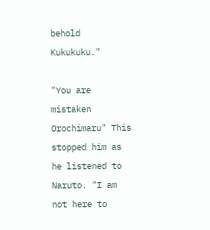behold Kukukuku."

"You are mistaken Orochimaru" This stopped him as he listened to Naruto. "I am not here to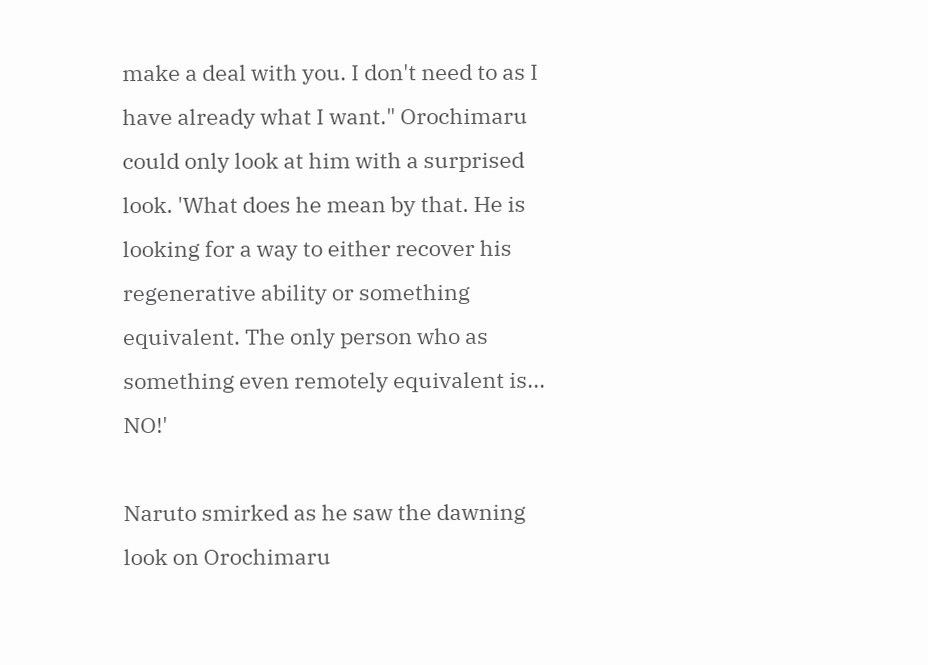make a deal with you. I don't need to as I have already what I want." Orochimaru could only look at him with a surprised look. 'What does he mean by that. He is looking for a way to either recover his regenerative ability or something equivalent. The only person who as something even remotely equivalent is... NO!'

Naruto smirked as he saw the dawning look on Orochimaru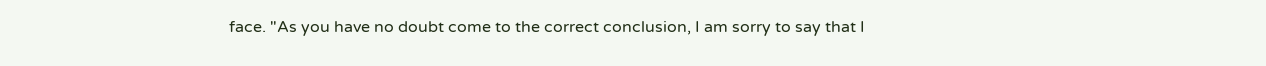face. "As you have no doubt come to the correct conclusion, I am sorry to say that I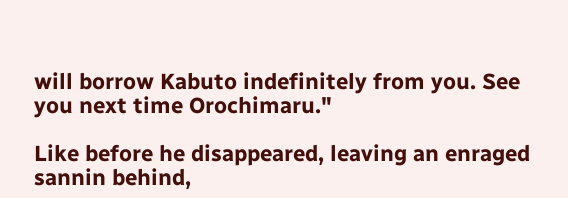will borrow Kabuto indefinitely from you. See you next time Orochimaru."

Like before he disappeared, leaving an enraged sannin behind,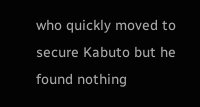who quickly moved to secure Kabuto but he found nothing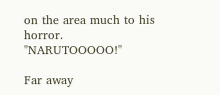on the area much to his horror. "NARUTOOOOO!"

Far away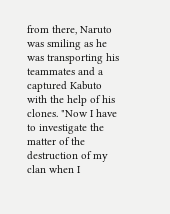from there, Naruto was smiling as he was transporting his teammates and a captured Kabuto with the help of his clones. "Now I have to investigate the matter of the destruction of my clan when I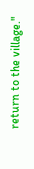return to the village."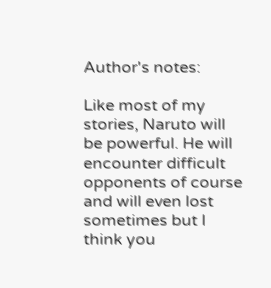Author's notes:

Like most of my stories, Naruto will be powerful. He will encounter difficult opponents of course and will even lost sometimes but I think you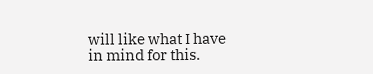will like what I have in mind for this.